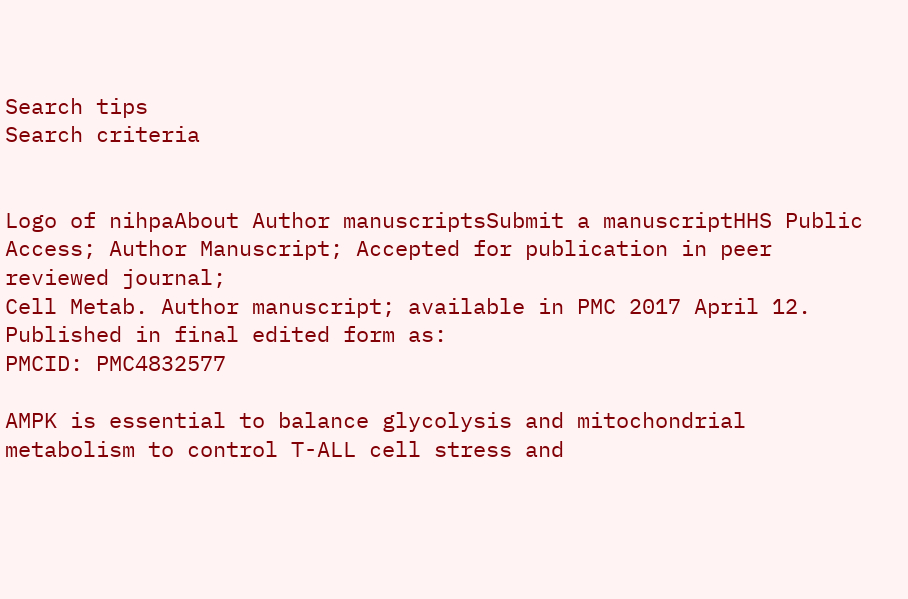Search tips
Search criteria


Logo of nihpaAbout Author manuscriptsSubmit a manuscriptHHS Public Access; Author Manuscript; Accepted for publication in peer reviewed journal;
Cell Metab. Author manuscript; available in PMC 2017 April 12.
Published in final edited form as:
PMCID: PMC4832577

AMPK is essential to balance glycolysis and mitochondrial metabolism to control T-ALL cell stress and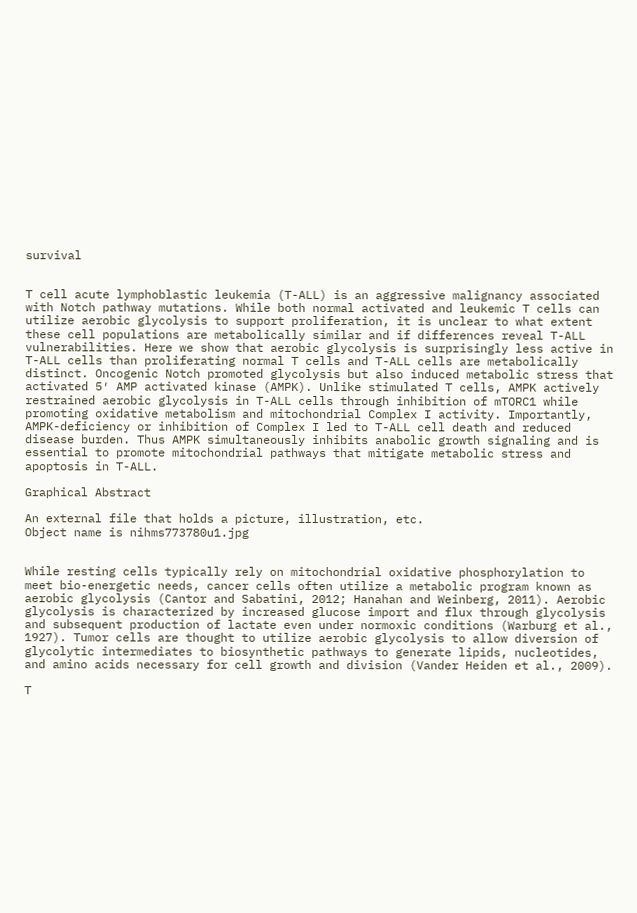survival


T cell acute lymphoblastic leukemia (T-ALL) is an aggressive malignancy associated with Notch pathway mutations. While both normal activated and leukemic T cells can utilize aerobic glycolysis to support proliferation, it is unclear to what extent these cell populations are metabolically similar and if differences reveal T-ALL vulnerabilities. Here we show that aerobic glycolysis is surprisingly less active in T-ALL cells than proliferating normal T cells and T-ALL cells are metabolically distinct. Oncogenic Notch promoted glycolysis but also induced metabolic stress that activated 5′ AMP activated kinase (AMPK). Unlike stimulated T cells, AMPK actively restrained aerobic glycolysis in T-ALL cells through inhibition of mTORC1 while promoting oxidative metabolism and mitochondrial Complex I activity. Importantly, AMPK-deficiency or inhibition of Complex I led to T-ALL cell death and reduced disease burden. Thus AMPK simultaneously inhibits anabolic growth signaling and is essential to promote mitochondrial pathways that mitigate metabolic stress and apoptosis in T-ALL.

Graphical Abstract

An external file that holds a picture, illustration, etc.
Object name is nihms773780u1.jpg


While resting cells typically rely on mitochondrial oxidative phosphorylation to meet bio-energetic needs, cancer cells often utilize a metabolic program known as aerobic glycolysis (Cantor and Sabatini, 2012; Hanahan and Weinberg, 2011). Aerobic glycolysis is characterized by increased glucose import and flux through glycolysis and subsequent production of lactate even under normoxic conditions (Warburg et al., 1927). Tumor cells are thought to utilize aerobic glycolysis to allow diversion of glycolytic intermediates to biosynthetic pathways to generate lipids, nucleotides, and amino acids necessary for cell growth and division (Vander Heiden et al., 2009).

T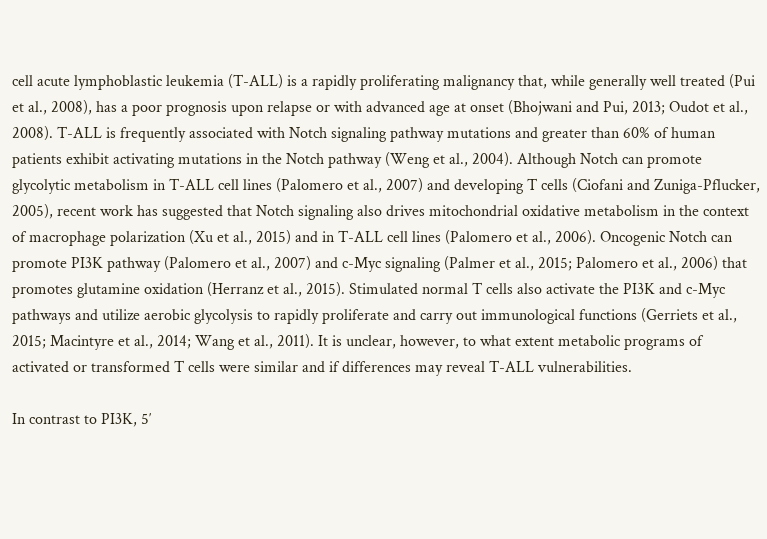cell acute lymphoblastic leukemia (T-ALL) is a rapidly proliferating malignancy that, while generally well treated (Pui et al., 2008), has a poor prognosis upon relapse or with advanced age at onset (Bhojwani and Pui, 2013; Oudot et al., 2008). T-ALL is frequently associated with Notch signaling pathway mutations and greater than 60% of human patients exhibit activating mutations in the Notch pathway (Weng et al., 2004). Although Notch can promote glycolytic metabolism in T-ALL cell lines (Palomero et al., 2007) and developing T cells (Ciofani and Zuniga-Pflucker, 2005), recent work has suggested that Notch signaling also drives mitochondrial oxidative metabolism in the context of macrophage polarization (Xu et al., 2015) and in T-ALL cell lines (Palomero et al., 2006). Oncogenic Notch can promote PI3K pathway (Palomero et al., 2007) and c-Myc signaling (Palmer et al., 2015; Palomero et al., 2006) that promotes glutamine oxidation (Herranz et al., 2015). Stimulated normal T cells also activate the PI3K and c-Myc pathways and utilize aerobic glycolysis to rapidly proliferate and carry out immunological functions (Gerriets et al., 2015; Macintyre et al., 2014; Wang et al., 2011). It is unclear, however, to what extent metabolic programs of activated or transformed T cells were similar and if differences may reveal T-ALL vulnerabilities.

In contrast to PI3K, 5′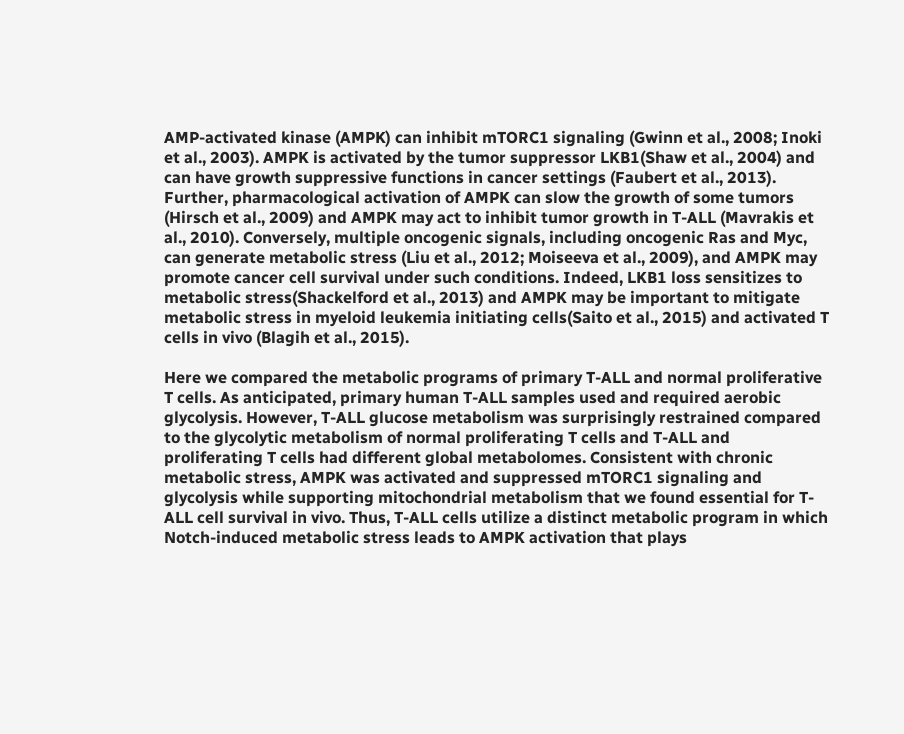AMP-activated kinase (AMPK) can inhibit mTORC1 signaling (Gwinn et al., 2008; Inoki et al., 2003). AMPK is activated by the tumor suppressor LKB1(Shaw et al., 2004) and can have growth suppressive functions in cancer settings (Faubert et al., 2013). Further, pharmacological activation of AMPK can slow the growth of some tumors (Hirsch et al., 2009) and AMPK may act to inhibit tumor growth in T-ALL (Mavrakis et al., 2010). Conversely, multiple oncogenic signals, including oncogenic Ras and Myc, can generate metabolic stress (Liu et al., 2012; Moiseeva et al., 2009), and AMPK may promote cancer cell survival under such conditions. Indeed, LKB1 loss sensitizes to metabolic stress(Shackelford et al., 2013) and AMPK may be important to mitigate metabolic stress in myeloid leukemia initiating cells(Saito et al., 2015) and activated T cells in vivo (Blagih et al., 2015).

Here we compared the metabolic programs of primary T-ALL and normal proliferative T cells. As anticipated, primary human T-ALL samples used and required aerobic glycolysis. However, T-ALL glucose metabolism was surprisingly restrained compared to the glycolytic metabolism of normal proliferating T cells and T-ALL and proliferating T cells had different global metabolomes. Consistent with chronic metabolic stress, AMPK was activated and suppressed mTORC1 signaling and glycolysis while supporting mitochondrial metabolism that we found essential for T-ALL cell survival in vivo. Thus, T-ALL cells utilize a distinct metabolic program in which Notch-induced metabolic stress leads to AMPK activation that plays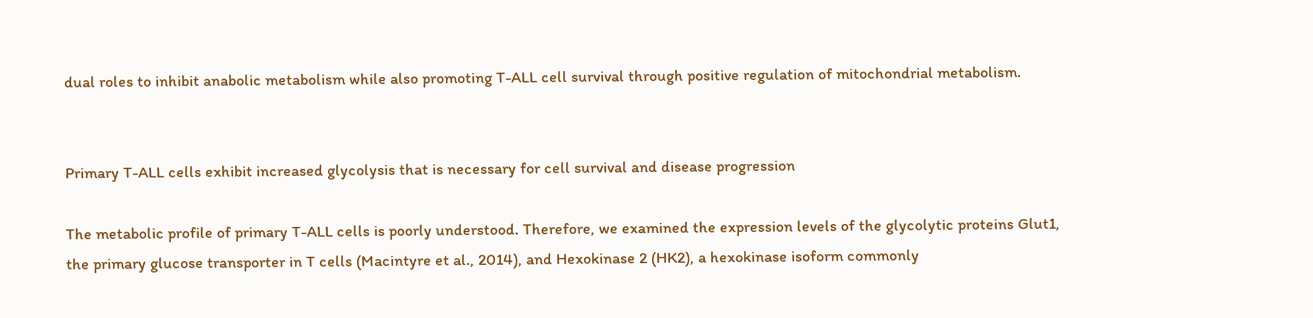dual roles to inhibit anabolic metabolism while also promoting T-ALL cell survival through positive regulation of mitochondrial metabolism.


Primary T-ALL cells exhibit increased glycolysis that is necessary for cell survival and disease progression

The metabolic profile of primary T-ALL cells is poorly understood. Therefore, we examined the expression levels of the glycolytic proteins Glut1, the primary glucose transporter in T cells (Macintyre et al., 2014), and Hexokinase 2 (HK2), a hexokinase isoform commonly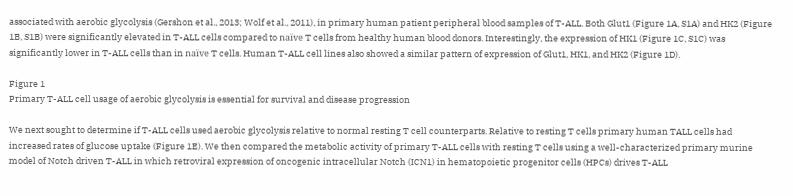associated with aerobic glycolysis (Gershon et al., 2013; Wolf et al., 2011), in primary human patient peripheral blood samples of T-ALL. Both Glut1 (Figure 1A, S1A) and HK2 (Figure 1B, S1B) were significantly elevated in T-ALL cells compared to naïve T cells from healthy human blood donors. Interestingly, the expression of HK1 (Figure 1C, S1C) was significantly lower in T-ALL cells than in naïve T cells. Human T-ALL cell lines also showed a similar pattern of expression of Glut1, HK1, and HK2 (Figure 1D).

Figure 1
Primary T-ALL cell usage of aerobic glycolysis is essential for survival and disease progression

We next sought to determine if T-ALL cells used aerobic glycolysis relative to normal resting T cell counterparts. Relative to resting T cells primary human TALL cells had increased rates of glucose uptake (Figure 1E). We then compared the metabolic activity of primary T-ALL cells with resting T cells using a well-characterized primary murine model of Notch driven T-ALL in which retroviral expression of oncogenic intracellular Notch (ICN1) in hematopoietic progenitor cells (HPCs) drives T-ALL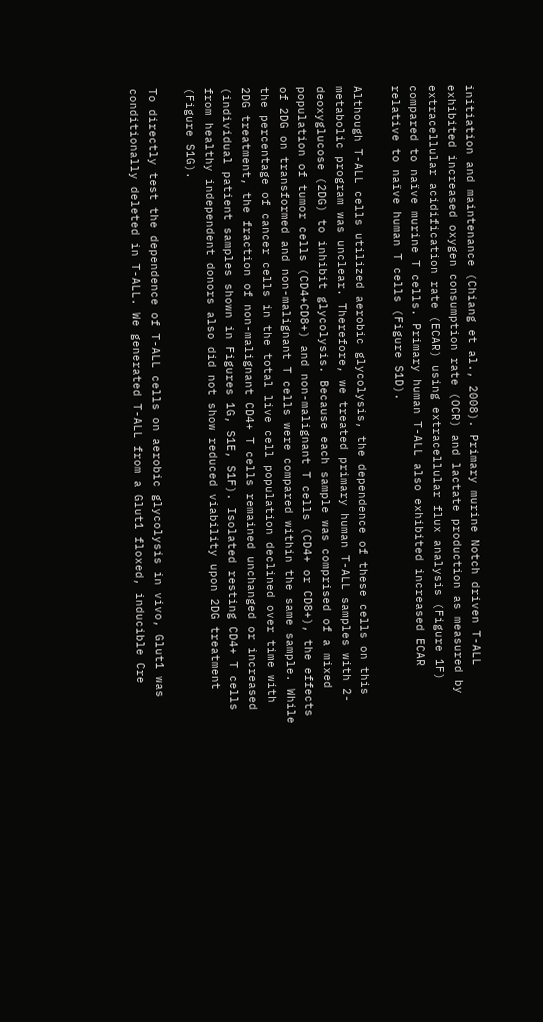initiation and maintenance (Chiang et al., 2008). Primary murine Notch driven T-ALL exhibited increased oxygen consumption rate (OCR) and lactate production as measured by extracellular acidification rate (ECAR) using extracellular flux analysis (Figure 1F) compared to naïve murine T cells. Primary human T-ALL also exhibited increased ECAR relative to naïve human T cells (Figure S1D).

Although T-ALL cells utilized aerobic glycolysis, the dependence of these cells on this metabolic program was unclear. Therefore, we treated primary human T-ALL samples with 2-deoxyglucose (2DG) to inhibit glycolysis. Because each sample was comprised of a mixed population of tumor cells (CD4+CD8+) and non-malignant T cells (CD4+ or CD8+), the effects of 2DG on transformed and non-malignant T cells were compared within the same sample. While the percentage of cancer cells in the total live cell population declined over time with 2DG treatment, the fraction of non-malignant CD4+ T cells remained unchanged or increased (individual patient samples shown in Figures 1G, S1E, S1F). Isolated resting CD4+ T cells from healthy independent donors also did not show reduced viability upon 2DG treatment (Figure S1G).

To directly test the dependence of T-ALL cells on aerobic glycolysis in vivo, Glut1 was conditionally deleted in T-ALL. We generated T-ALL from a Glut1 floxed, inducible Cre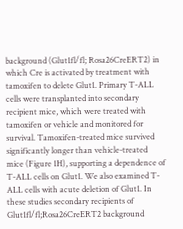background (Glut1fl/fl; Rosa26CreERT2) in which Cre is activated by treatment with tamoxifen to delete Glut1. Primary T-ALL cells were transplanted into secondary recipient mice, which were treated with tamoxifen or vehicle and monitored for survival. Tamoxifen-treated mice survived significantly longer than vehicle-treated mice (Figure 1H), supporting a dependence of T-ALL cells on Glut1. We also examined T-ALL cells with acute deletion of Glut1. In these studies secondary recipients of Glut1fl/fl;Rosa26CreERT2 background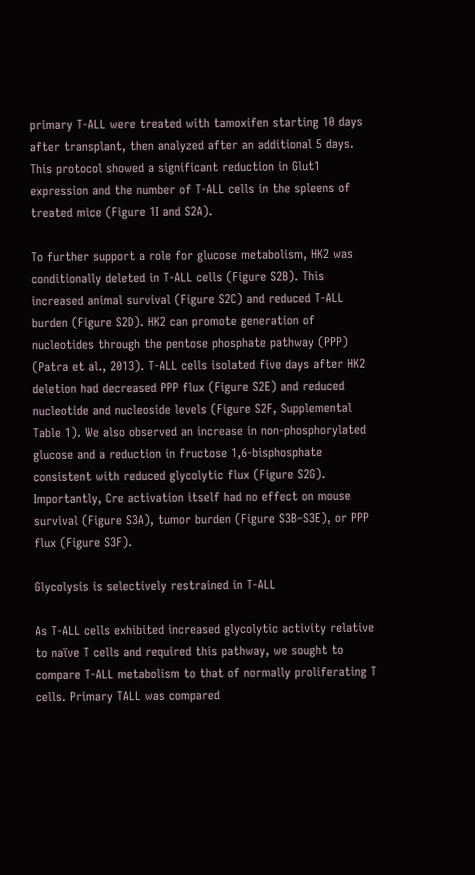primary T-ALL were treated with tamoxifen starting 10 days after transplant, then analyzed after an additional 5 days. This protocol showed a significant reduction in Glut1 expression and the number of T-ALL cells in the spleens of treated mice (Figure 1I and S2A).

To further support a role for glucose metabolism, HK2 was conditionally deleted in T-ALL cells (Figure S2B). This increased animal survival (Figure S2C) and reduced T-ALL burden (Figure S2D). HK2 can promote generation of nucleotides through the pentose phosphate pathway (PPP) (Patra et al., 2013). T-ALL cells isolated five days after HK2 deletion had decreased PPP flux (Figure S2E) and reduced nucleotide and nucleoside levels (Figure S2F, Supplemental Table 1). We also observed an increase in non-phosphorylated glucose and a reduction in fructose 1,6-bisphosphate consistent with reduced glycolytic flux (Figure S2G). Importantly, Cre activation itself had no effect on mouse survival (Figure S3A), tumor burden (Figure S3B–S3E), or PPP flux (Figure S3F).

Glycolysis is selectively restrained in T-ALL

As T-ALL cells exhibited increased glycolytic activity relative to naïve T cells and required this pathway, we sought to compare T-ALL metabolism to that of normally proliferating T cells. Primary TALL was compared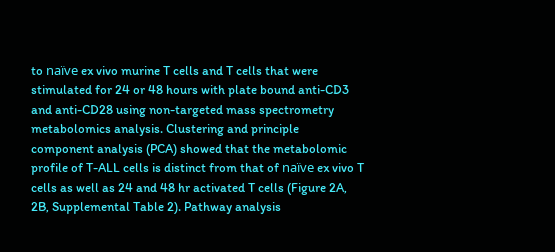to naïve ex vivo murine T cells and T cells that were stimulated for 24 or 48 hours with plate bound anti-CD3 and anti-CD28 using non-targeted mass spectrometry metabolomics analysis. Clustering and principle component analysis (PCA) showed that the metabolomic profile of T-ALL cells is distinct from that of naïve ex vivo T cells as well as 24 and 48 hr activated T cells (Figure 2A, 2B, Supplemental Table 2). Pathway analysis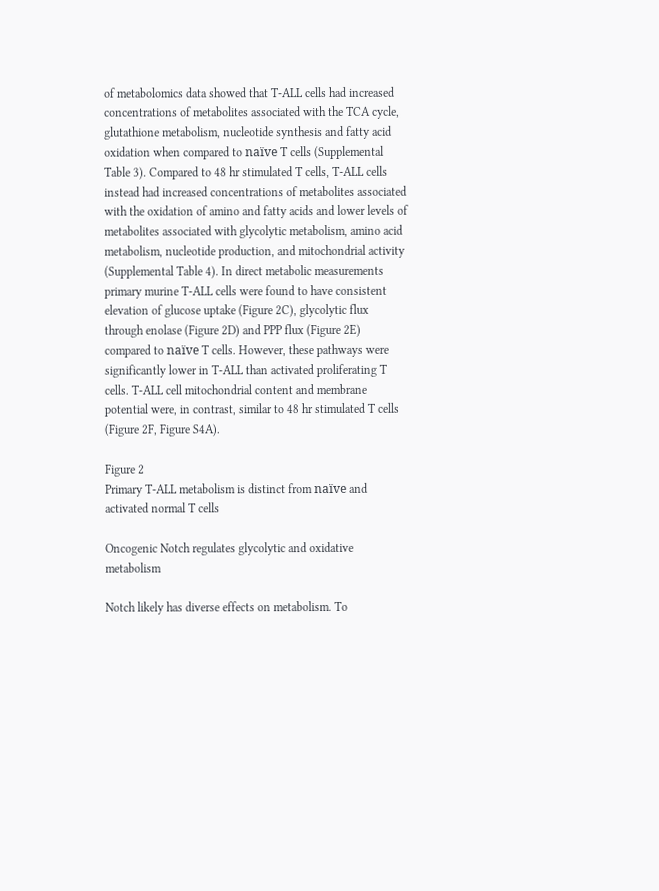of metabolomics data showed that T-ALL cells had increased concentrations of metabolites associated with the TCA cycle, glutathione metabolism, nucleotide synthesis and fatty acid oxidation when compared to naïve T cells (Supplemental Table 3). Compared to 48 hr stimulated T cells, T-ALL cells instead had increased concentrations of metabolites associated with the oxidation of amino and fatty acids and lower levels of metabolites associated with glycolytic metabolism, amino acid metabolism, nucleotide production, and mitochondrial activity (Supplemental Table 4). In direct metabolic measurements primary murine T-ALL cells were found to have consistent elevation of glucose uptake (Figure 2C), glycolytic flux through enolase (Figure 2D) and PPP flux (Figure 2E) compared to naïve T cells. However, these pathways were significantly lower in T-ALL than activated proliferating T cells. T-ALL cell mitochondrial content and membrane potential were, in contrast, similar to 48 hr stimulated T cells (Figure 2F, Figure S4A).

Figure 2
Primary T-ALL metabolism is distinct from naïve and activated normal T cells

Oncogenic Notch regulates glycolytic and oxidative metabolism

Notch likely has diverse effects on metabolism. To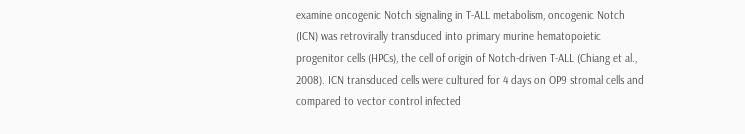examine oncogenic Notch signaling in T-ALL metabolism, oncogenic Notch (ICN) was retrovirally transduced into primary murine hematopoietic progenitor cells (HPCs), the cell of origin of Notch-driven T-ALL (Chiang et al., 2008). ICN transduced cells were cultured for 4 days on OP9 stromal cells and compared to vector control infected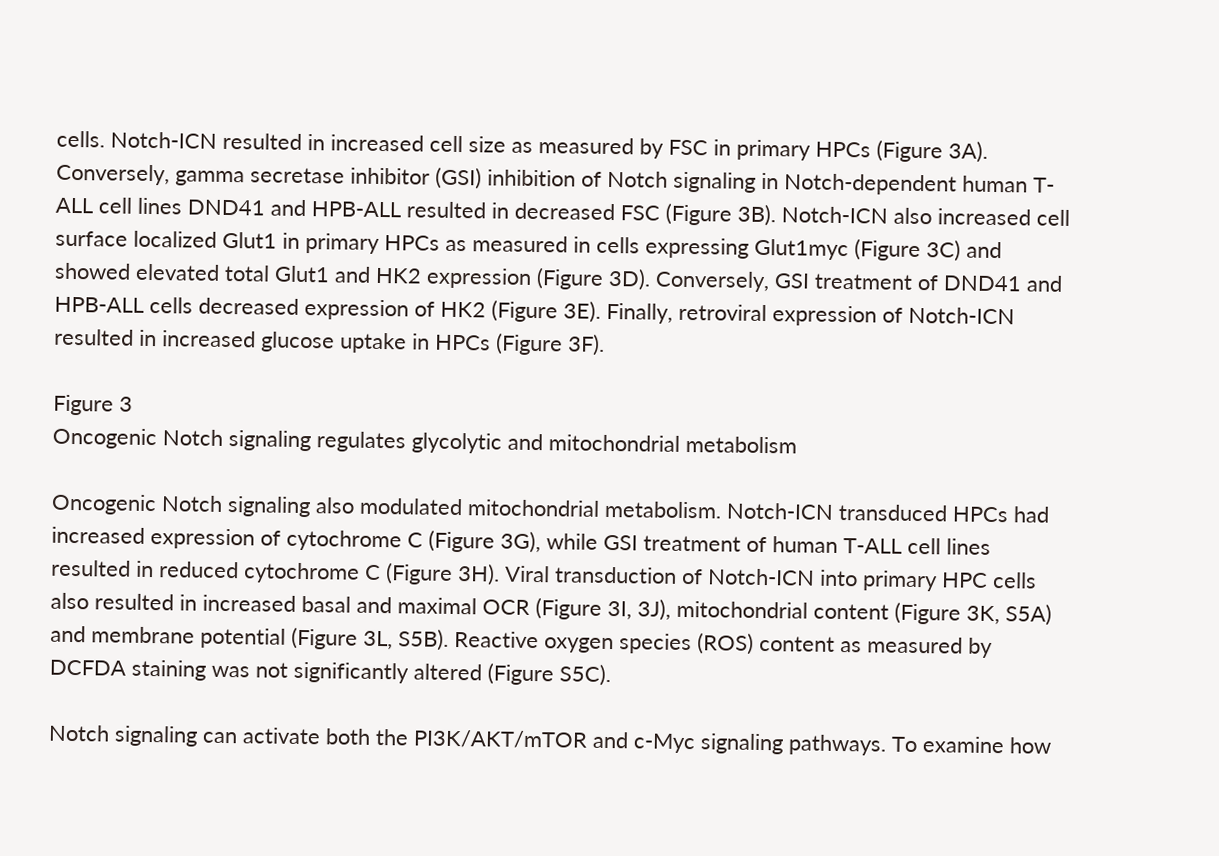cells. Notch-ICN resulted in increased cell size as measured by FSC in primary HPCs (Figure 3A). Conversely, gamma secretase inhibitor (GSI) inhibition of Notch signaling in Notch-dependent human T-ALL cell lines DND41 and HPB-ALL resulted in decreased FSC (Figure 3B). Notch-ICN also increased cell surface localized Glut1 in primary HPCs as measured in cells expressing Glut1myc (Figure 3C) and showed elevated total Glut1 and HK2 expression (Figure 3D). Conversely, GSI treatment of DND41 and HPB-ALL cells decreased expression of HK2 (Figure 3E). Finally, retroviral expression of Notch-ICN resulted in increased glucose uptake in HPCs (Figure 3F).

Figure 3
Oncogenic Notch signaling regulates glycolytic and mitochondrial metabolism

Oncogenic Notch signaling also modulated mitochondrial metabolism. Notch-ICN transduced HPCs had increased expression of cytochrome C (Figure 3G), while GSI treatment of human T-ALL cell lines resulted in reduced cytochrome C (Figure 3H). Viral transduction of Notch-ICN into primary HPC cells also resulted in increased basal and maximal OCR (Figure 3I, 3J), mitochondrial content (Figure 3K, S5A) and membrane potential (Figure 3L, S5B). Reactive oxygen species (ROS) content as measured by DCFDA staining was not significantly altered (Figure S5C).

Notch signaling can activate both the PI3K/AKT/mTOR and c-Myc signaling pathways. To examine how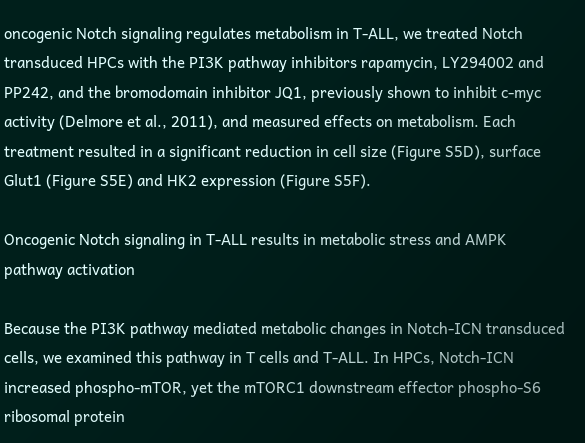oncogenic Notch signaling regulates metabolism in T-ALL, we treated Notch transduced HPCs with the PI3K pathway inhibitors rapamycin, LY294002 and PP242, and the bromodomain inhibitor JQ1, previously shown to inhibit c-myc activity (Delmore et al., 2011), and measured effects on metabolism. Each treatment resulted in a significant reduction in cell size (Figure S5D), surface Glut1 (Figure S5E) and HK2 expression (Figure S5F).

Oncogenic Notch signaling in T-ALL results in metabolic stress and AMPK pathway activation

Because the PI3K pathway mediated metabolic changes in Notch-ICN transduced cells, we examined this pathway in T cells and T-ALL. In HPCs, Notch-ICN increased phospho-mTOR, yet the mTORC1 downstream effector phospho-S6 ribosomal protein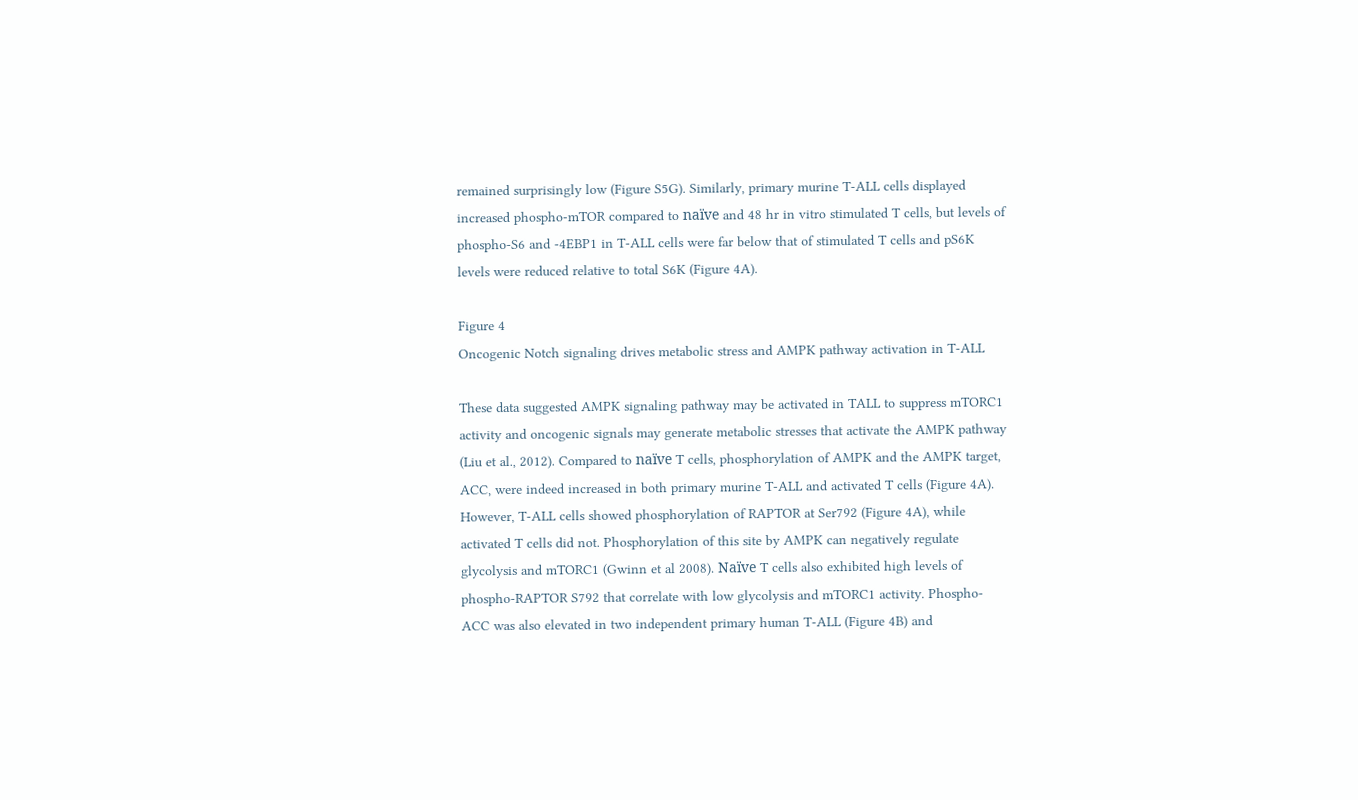remained surprisingly low (Figure S5G). Similarly, primary murine T-ALL cells displayed increased phospho-mTOR compared to naïve and 48 hr in vitro stimulated T cells, but levels of phospho-S6 and -4EBP1 in T-ALL cells were far below that of stimulated T cells and pS6K levels were reduced relative to total S6K (Figure 4A).

Figure 4
Oncogenic Notch signaling drives metabolic stress and AMPK pathway activation in T-ALL

These data suggested AMPK signaling pathway may be activated in TALL to suppress mTORC1 activity and oncogenic signals may generate metabolic stresses that activate the AMPK pathway (Liu et al., 2012). Compared to naïve T cells, phosphorylation of AMPK and the AMPK target, ACC, were indeed increased in both primary murine T-ALL and activated T cells (Figure 4A). However, T-ALL cells showed phosphorylation of RAPTOR at Ser792 (Figure 4A), while activated T cells did not. Phosphorylation of this site by AMPK can negatively regulate glycolysis and mTORC1 (Gwinn et al 2008). Naïve T cells also exhibited high levels of phospho-RAPTOR S792 that correlate with low glycolysis and mTORC1 activity. Phospho-ACC was also elevated in two independent primary human T-ALL (Figure 4B) and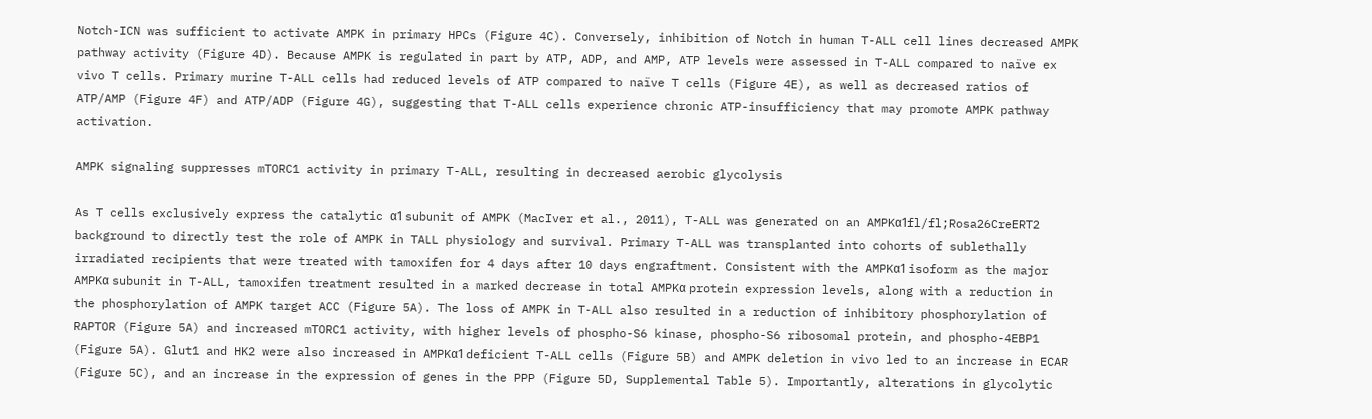Notch-ICN was sufficient to activate AMPK in primary HPCs (Figure 4C). Conversely, inhibition of Notch in human T-ALL cell lines decreased AMPK pathway activity (Figure 4D). Because AMPK is regulated in part by ATP, ADP, and AMP, ATP levels were assessed in T-ALL compared to naïve ex vivo T cells. Primary murine T-ALL cells had reduced levels of ATP compared to naïve T cells (Figure 4E), as well as decreased ratios of ATP/AMP (Figure 4F) and ATP/ADP (Figure 4G), suggesting that T-ALL cells experience chronic ATP-insufficiency that may promote AMPK pathway activation.

AMPK signaling suppresses mTORC1 activity in primary T-ALL, resulting in decreased aerobic glycolysis

As T cells exclusively express the catalytic α1 subunit of AMPK (MacIver et al., 2011), T-ALL was generated on an AMPKα1fl/fl;Rosa26CreERT2 background to directly test the role of AMPK in TALL physiology and survival. Primary T-ALL was transplanted into cohorts of sublethally irradiated recipients that were treated with tamoxifen for 4 days after 10 days engraftment. Consistent with the AMPKα1 isoform as the major AMPKα subunit in T-ALL, tamoxifen treatment resulted in a marked decrease in total AMPKα protein expression levels, along with a reduction in the phosphorylation of AMPK target ACC (Figure 5A). The loss of AMPK in T-ALL also resulted in a reduction of inhibitory phosphorylation of RAPTOR (Figure 5A) and increased mTORC1 activity, with higher levels of phospho-S6 kinase, phospho-S6 ribosomal protein, and phospho-4EBP1 (Figure 5A). Glut1 and HK2 were also increased in AMPKα1 deficient T-ALL cells (Figure 5B) and AMPK deletion in vivo led to an increase in ECAR (Figure 5C), and an increase in the expression of genes in the PPP (Figure 5D, Supplemental Table 5). Importantly, alterations in glycolytic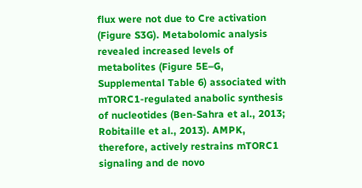flux were not due to Cre activation (Figure S3G). Metabolomic analysis revealed increased levels of metabolites (Figure 5E–G, Supplemental Table 6) associated with mTORC1-regulated anabolic synthesis of nucleotides (Ben-Sahra et al., 2013; Robitaille et al., 2013). AMPK, therefore, actively restrains mTORC1 signaling and de novo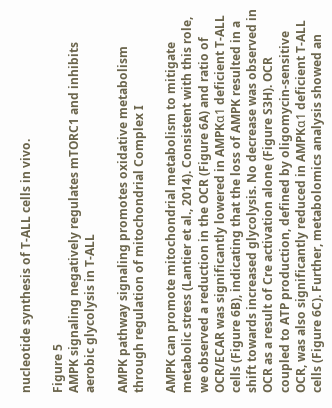nucleotide synthesis of T-ALL cells in vivo.

Figure 5
AMPK signaling negatively regulates mTORC1 and inhibits aerobic glycolysis in T-ALL

AMPK pathway signaling promotes oxidative metabolism through regulation of mitochondrial Complex I

AMPK can promote mitochondrial metabolism to mitigate metabolic stress (Lantier et al., 2014). Consistent with this role, we observed a reduction in the OCR (Figure 6A) and ratio of OCR/ECAR was significantly lowered in AMPKα1 deficient T-ALL cells (Figure 6B), indicating that the loss of AMPK resulted in a shift towards increased glycolysis. No decrease was observed in OCR as a result of Cre activation alone (Figure S3H). OCR coupled to ATP production, defined by oligomycin-sensitive OCR, was also significantly reduced in AMPKα1 deficient T-ALL cells (Figure 6C). Further, metabolomics analysis showed an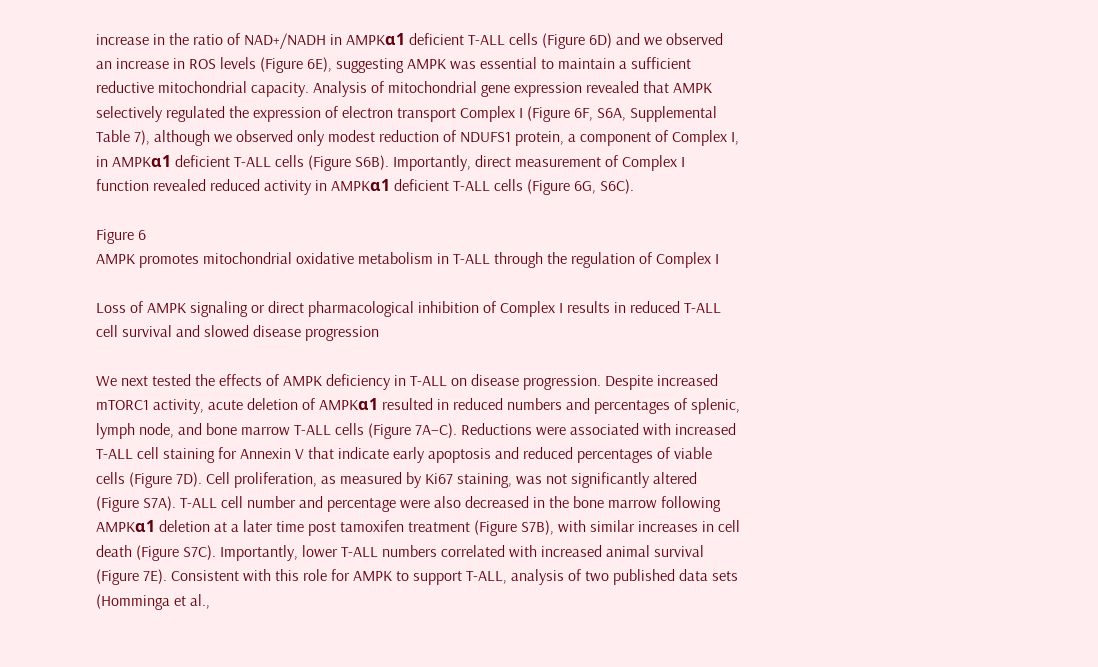increase in the ratio of NAD+/NADH in AMPKα1 deficient T-ALL cells (Figure 6D) and we observed an increase in ROS levels (Figure 6E), suggesting AMPK was essential to maintain a sufficient reductive mitochondrial capacity. Analysis of mitochondrial gene expression revealed that AMPK selectively regulated the expression of electron transport Complex I (Figure 6F, S6A, Supplemental Table 7), although we observed only modest reduction of NDUFS1 protein, a component of Complex I, in AMPKα1 deficient T-ALL cells (Figure S6B). Importantly, direct measurement of Complex I function revealed reduced activity in AMPKα1 deficient T-ALL cells (Figure 6G, S6C).

Figure 6
AMPK promotes mitochondrial oxidative metabolism in T-ALL through the regulation of Complex I

Loss of AMPK signaling or direct pharmacological inhibition of Complex I results in reduced T-ALL cell survival and slowed disease progression

We next tested the effects of AMPK deficiency in T-ALL on disease progression. Despite increased mTORC1 activity, acute deletion of AMPKα1 resulted in reduced numbers and percentages of splenic, lymph node, and bone marrow T-ALL cells (Figure 7A–C). Reductions were associated with increased T-ALL cell staining for Annexin V that indicate early apoptosis and reduced percentages of viable cells (Figure 7D). Cell proliferation, as measured by Ki67 staining, was not significantly altered (Figure S7A). T-ALL cell number and percentage were also decreased in the bone marrow following AMPKα1 deletion at a later time post tamoxifen treatment (Figure S7B), with similar increases in cell death (Figure S7C). Importantly, lower T-ALL numbers correlated with increased animal survival (Figure 7E). Consistent with this role for AMPK to support T-ALL, analysis of two published data sets (Homminga et al.,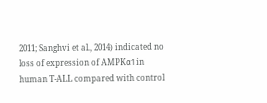2011; Sanghvi et al., 2014) indicated no loss of expression of AMPKα1 in human T-ALL compared with control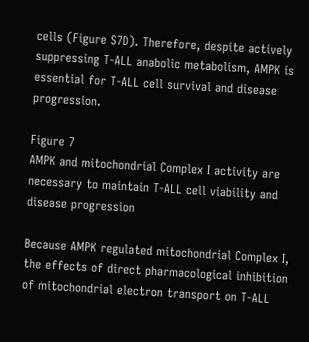cells (Figure S7D). Therefore, despite actively suppressing T-ALL anabolic metabolism, AMPK is essential for T-ALL cell survival and disease progression.

Figure 7
AMPK and mitochondrial Complex I activity are necessary to maintain T-ALL cell viability and disease progression

Because AMPK regulated mitochondrial Complex I, the effects of direct pharmacological inhibition of mitochondrial electron transport on T-ALL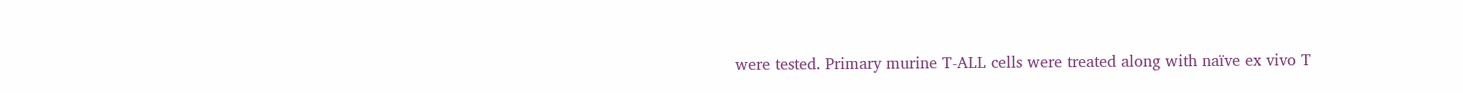were tested. Primary murine T-ALL cells were treated along with naïve ex vivo T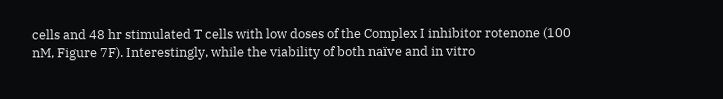cells and 48 hr stimulated T cells with low doses of the Complex I inhibitor rotenone (100 nM, Figure 7F). Interestingly, while the viability of both naïve and in vitro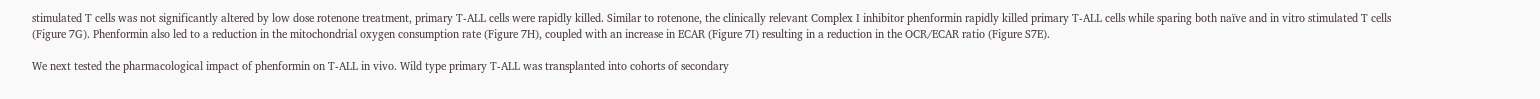stimulated T cells was not significantly altered by low dose rotenone treatment, primary T-ALL cells were rapidly killed. Similar to rotenone, the clinically relevant Complex I inhibitor phenformin rapidly killed primary T-ALL cells while sparing both naïve and in vitro stimulated T cells (Figure 7G). Phenformin also led to a reduction in the mitochondrial oxygen consumption rate (Figure 7H), coupled with an increase in ECAR (Figure 7I) resulting in a reduction in the OCR/ECAR ratio (Figure S7E).

We next tested the pharmacological impact of phenformin on T-ALL in vivo. Wild type primary T-ALL was transplanted into cohorts of secondary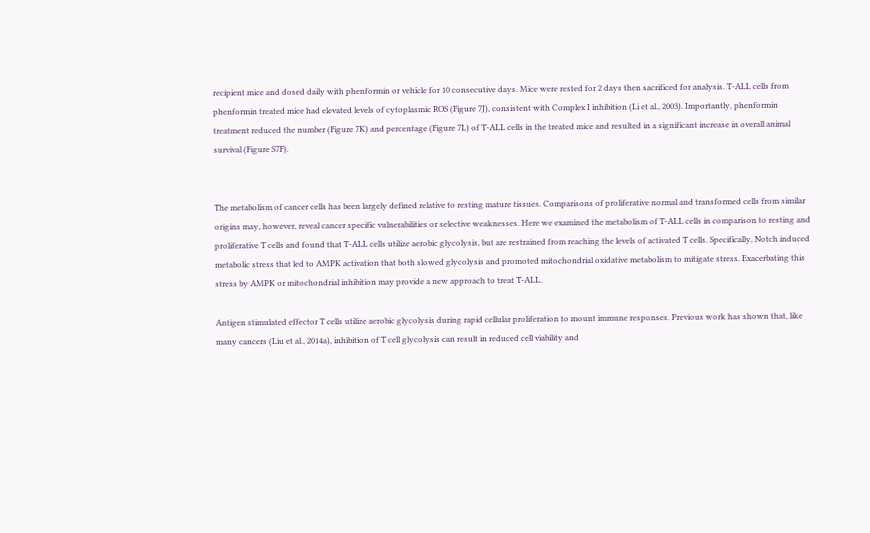recipient mice and dosed daily with phenformin or vehicle for 10 consecutive days. Mice were rested for 2 days then sacrificed for analysis. T-ALL cells from phenformin treated mice had elevated levels of cytoplasmic ROS (Figure 7J), consistent with Complex I inhibition (Li et al., 2003). Importantly, phenformin treatment reduced the number (Figure 7K) and percentage (Figure 7L) of T-ALL cells in the treated mice and resulted in a significant increase in overall animal survival (Figure S7F).


The metabolism of cancer cells has been largely defined relative to resting mature tissues. Comparisons of proliferative normal and transformed cells from similar origins may, however, reveal cancer specific vulnerabilities or selective weaknesses. Here we examined the metabolism of T-ALL cells in comparison to resting and proliferative T cells and found that T-ALL cells utilize aerobic glycolysis, but are restrained from reaching the levels of activated T cells. Specifically, Notch induced metabolic stress that led to AMPK activation that both slowed glycolysis and promoted mitochondrial oxidative metabolism to mitigate stress. Exacerbating this stress by AMPK or mitochondrial inhibition may provide a new approach to treat T-ALL.

Antigen stimulated effector T cells utilize aerobic glycolysis during rapid cellular proliferation to mount immune responses. Previous work has shown that, like many cancers (Liu et al., 2014a), inhibition of T cell glycolysis can result in reduced cell viability and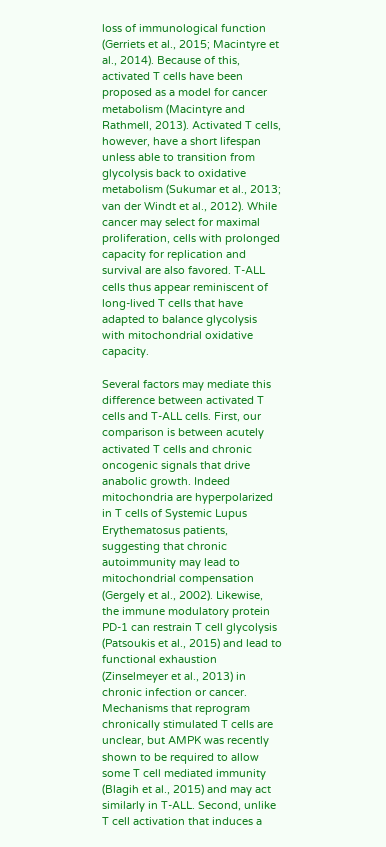loss of immunological function (Gerriets et al., 2015; Macintyre et al., 2014). Because of this, activated T cells have been proposed as a model for cancer metabolism (Macintyre and Rathmell, 2013). Activated T cells, however, have a short lifespan unless able to transition from glycolysis back to oxidative metabolism (Sukumar et al., 2013; van der Windt et al., 2012). While cancer may select for maximal proliferation, cells with prolonged capacity for replication and survival are also favored. T-ALL cells thus appear reminiscent of long-lived T cells that have adapted to balance glycolysis with mitochondrial oxidative capacity.

Several factors may mediate this difference between activated T cells and T-ALL cells. First, our comparison is between acutely activated T cells and chronic oncogenic signals that drive anabolic growth. Indeed mitochondria are hyperpolarized in T cells of Systemic Lupus Erythematosus patients, suggesting that chronic autoimmunity may lead to mitochondrial compensation (Gergely et al., 2002). Likewise, the immune modulatory protein PD-1 can restrain T cell glycolysis (Patsoukis et al., 2015) and lead to functional exhaustion (Zinselmeyer et al., 2013) in chronic infection or cancer. Mechanisms that reprogram chronically stimulated T cells are unclear, but AMPK was recently shown to be required to allow some T cell mediated immunity (Blagih et al., 2015) and may act similarly in T-ALL. Second, unlike T cell activation that induces a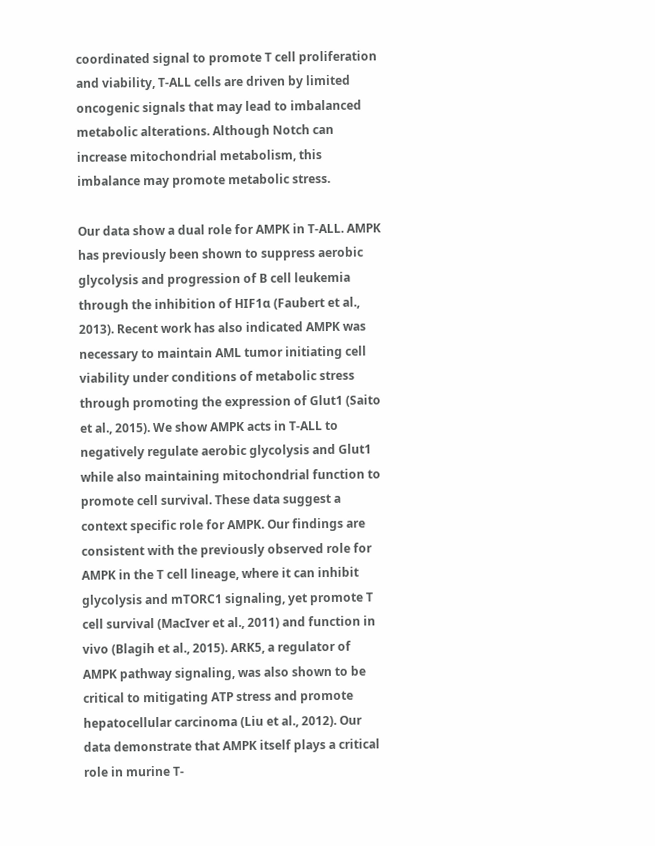coordinated signal to promote T cell proliferation and viability, T-ALL cells are driven by limited oncogenic signals that may lead to imbalanced metabolic alterations. Although Notch can increase mitochondrial metabolism, this imbalance may promote metabolic stress.

Our data show a dual role for AMPK in T-ALL. AMPK has previously been shown to suppress aerobic glycolysis and progression of B cell leukemia through the inhibition of HIF1α (Faubert et al., 2013). Recent work has also indicated AMPK was necessary to maintain AML tumor initiating cell viability under conditions of metabolic stress through promoting the expression of Glut1 (Saito et al., 2015). We show AMPK acts in T-ALL to negatively regulate aerobic glycolysis and Glut1 while also maintaining mitochondrial function to promote cell survival. These data suggest a context specific role for AMPK. Our findings are consistent with the previously observed role for AMPK in the T cell lineage, where it can inhibit glycolysis and mTORC1 signaling, yet promote T cell survival (MacIver et al., 2011) and function in vivo (Blagih et al., 2015). ARK5, a regulator of AMPK pathway signaling, was also shown to be critical to mitigating ATP stress and promote hepatocellular carcinoma (Liu et al., 2012). Our data demonstrate that AMPK itself plays a critical role in murine T-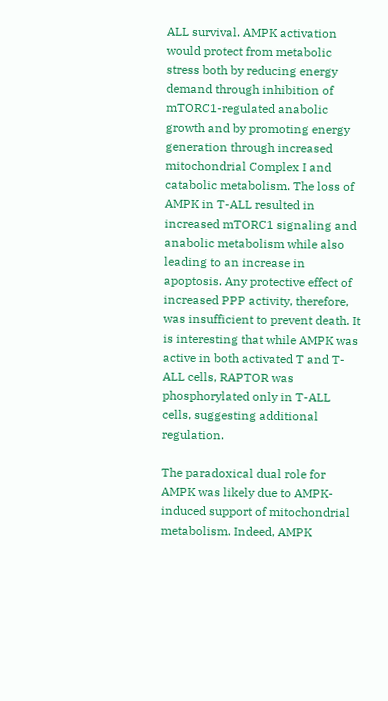ALL survival. AMPK activation would protect from metabolic stress both by reducing energy demand through inhibition of mTORC1-regulated anabolic growth and by promoting energy generation through increased mitochondrial Complex I and catabolic metabolism. The loss of AMPK in T-ALL resulted in increased mTORC1 signaling and anabolic metabolism while also leading to an increase in apoptosis. Any protective effect of increased PPP activity, therefore, was insufficient to prevent death. It is interesting that while AMPK was active in both activated T and T-ALL cells, RAPTOR was phosphorylated only in T-ALL cells, suggesting additional regulation.

The paradoxical dual role for AMPK was likely due to AMPK-induced support of mitochondrial metabolism. Indeed, AMPK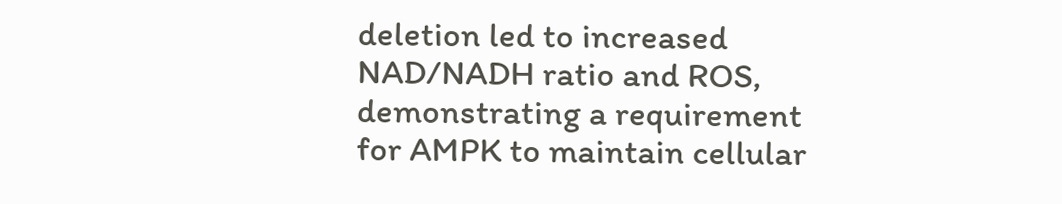deletion led to increased NAD/NADH ratio and ROS, demonstrating a requirement for AMPK to maintain cellular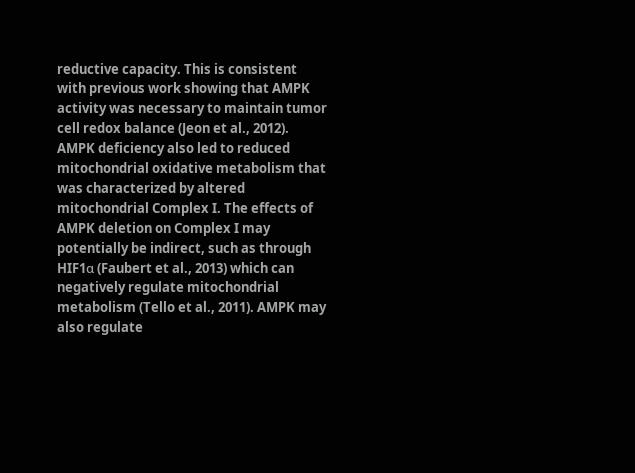reductive capacity. This is consistent with previous work showing that AMPK activity was necessary to maintain tumor cell redox balance (Jeon et al., 2012). AMPK deficiency also led to reduced mitochondrial oxidative metabolism that was characterized by altered mitochondrial Complex I. The effects of AMPK deletion on Complex I may potentially be indirect, such as through HIF1α (Faubert et al., 2013) which can negatively regulate mitochondrial metabolism (Tello et al., 2011). AMPK may also regulate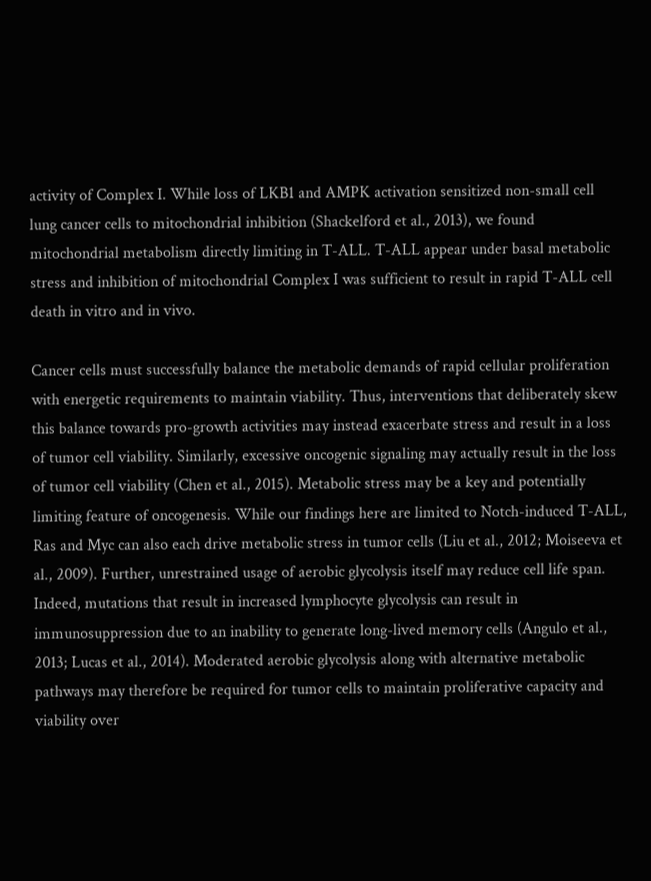activity of Complex I. While loss of LKB1 and AMPK activation sensitized non-small cell lung cancer cells to mitochondrial inhibition (Shackelford et al., 2013), we found mitochondrial metabolism directly limiting in T-ALL. T-ALL appear under basal metabolic stress and inhibition of mitochondrial Complex I was sufficient to result in rapid T-ALL cell death in vitro and in vivo.

Cancer cells must successfully balance the metabolic demands of rapid cellular proliferation with energetic requirements to maintain viability. Thus, interventions that deliberately skew this balance towards pro-growth activities may instead exacerbate stress and result in a loss of tumor cell viability. Similarly, excessive oncogenic signaling may actually result in the loss of tumor cell viability (Chen et al., 2015). Metabolic stress may be a key and potentially limiting feature of oncogenesis. While our findings here are limited to Notch-induced T-ALL, Ras and Myc can also each drive metabolic stress in tumor cells (Liu et al., 2012; Moiseeva et al., 2009). Further, unrestrained usage of aerobic glycolysis itself may reduce cell life span. Indeed, mutations that result in increased lymphocyte glycolysis can result in immunosuppression due to an inability to generate long-lived memory cells (Angulo et al., 2013; Lucas et al., 2014). Moderated aerobic glycolysis along with alternative metabolic pathways may therefore be required for tumor cells to maintain proliferative capacity and viability over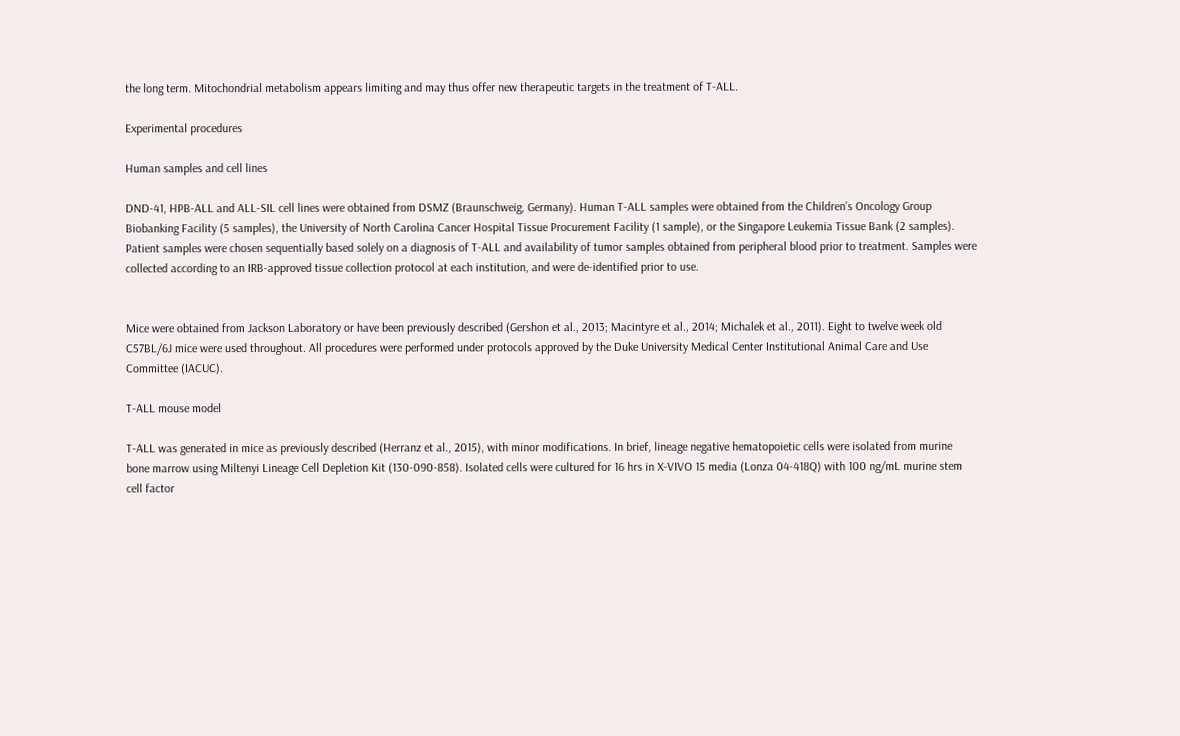the long term. Mitochondrial metabolism appears limiting and may thus offer new therapeutic targets in the treatment of T-ALL.

Experimental procedures

Human samples and cell lines

DND-41, HPB-ALL and ALL-SIL cell lines were obtained from DSMZ (Braunschweig, Germany). Human T-ALL samples were obtained from the Children’s Oncology Group Biobanking Facility (5 samples), the University of North Carolina Cancer Hospital Tissue Procurement Facility (1 sample), or the Singapore Leukemia Tissue Bank (2 samples). Patient samples were chosen sequentially based solely on a diagnosis of T-ALL and availability of tumor samples obtained from peripheral blood prior to treatment. Samples were collected according to an IRB-approved tissue collection protocol at each institution, and were de-identified prior to use.


Mice were obtained from Jackson Laboratory or have been previously described (Gershon et al., 2013; Macintyre et al., 2014; Michalek et al., 2011). Eight to twelve week old C57BL/6J mice were used throughout. All procedures were performed under protocols approved by the Duke University Medical Center Institutional Animal Care and Use Committee (IACUC).

T-ALL mouse model

T-ALL was generated in mice as previously described (Herranz et al., 2015), with minor modifications. In brief, lineage negative hematopoietic cells were isolated from murine bone marrow using Miltenyi Lineage Cell Depletion Kit (130-090-858). Isolated cells were cultured for 16 hrs in X-VIVO 15 media (Lonza 04-418Q) with 100 ng/mL murine stem cell factor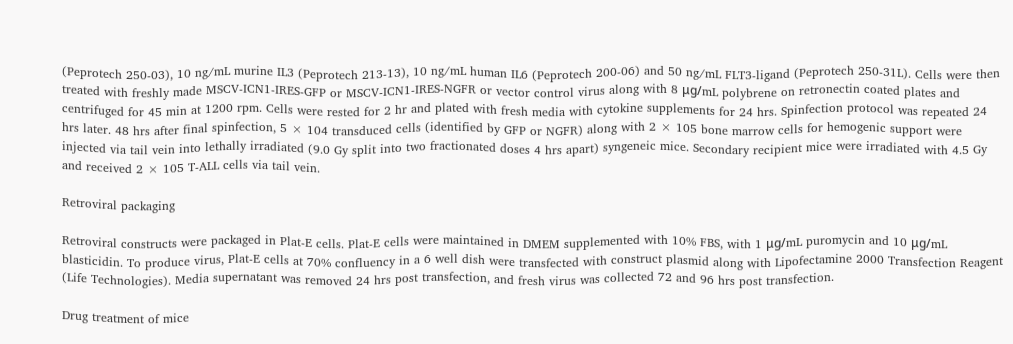(Peprotech 250-03), 10 ng/mL murine IL3 (Peprotech 213-13), 10 ng/mL human IL6 (Peprotech 200-06) and 50 ng/mL FLT3-ligand (Peprotech 250-31L). Cells were then treated with freshly made MSCV-ICN1-IRES-GFP or MSCV-ICN1-IRES-NGFR or vector control virus along with 8 μg/mL polybrene on retronectin coated plates and centrifuged for 45 min at 1200 rpm. Cells were rested for 2 hr and plated with fresh media with cytokine supplements for 24 hrs. Spinfection protocol was repeated 24 hrs later. 48 hrs after final spinfection, 5 × 104 transduced cells (identified by GFP or NGFR) along with 2 × 105 bone marrow cells for hemogenic support were injected via tail vein into lethally irradiated (9.0 Gy split into two fractionated doses 4 hrs apart) syngeneic mice. Secondary recipient mice were irradiated with 4.5 Gy and received 2 × 105 T-ALL cells via tail vein.

Retroviral packaging

Retroviral constructs were packaged in Plat-E cells. Plat-E cells were maintained in DMEM supplemented with 10% FBS, with 1 μg/mL puromycin and 10 μg/mL blasticidin. To produce virus, Plat-E cells at 70% confluency in a 6 well dish were transfected with construct plasmid along with Lipofectamine 2000 Transfection Reagent (Life Technologies). Media supernatant was removed 24 hrs post transfection, and fresh virus was collected 72 and 96 hrs post transfection.

Drug treatment of mice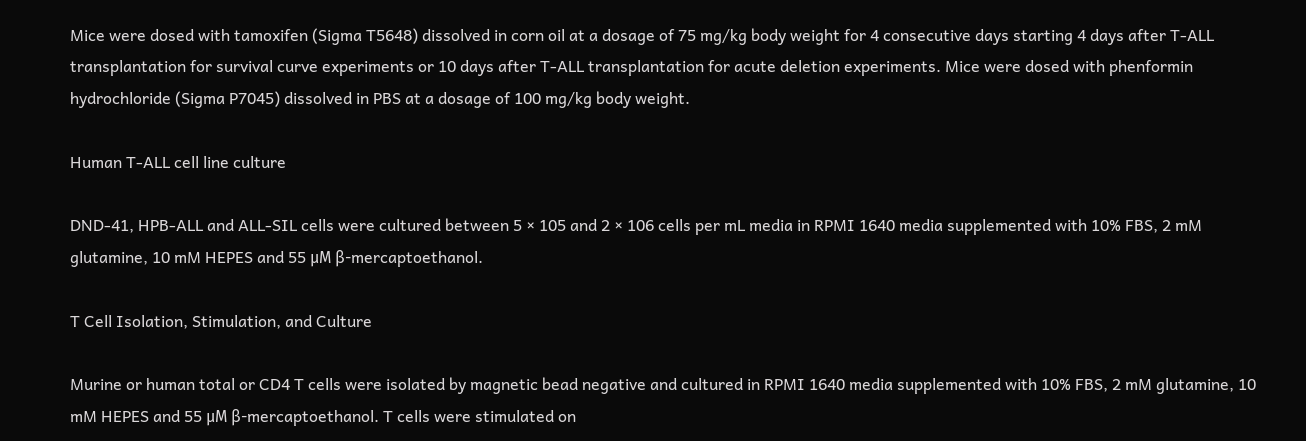Mice were dosed with tamoxifen (Sigma T5648) dissolved in corn oil at a dosage of 75 mg/kg body weight for 4 consecutive days starting 4 days after T-ALL transplantation for survival curve experiments or 10 days after T-ALL transplantation for acute deletion experiments. Mice were dosed with phenformin hydrochloride (Sigma P7045) dissolved in PBS at a dosage of 100 mg/kg body weight.

Human T-ALL cell line culture

DND-41, HPB-ALL and ALL-SIL cells were cultured between 5 × 105 and 2 × 106 cells per mL media in RPMI 1640 media supplemented with 10% FBS, 2 mM glutamine, 10 mM HEPES and 55 μM β-mercaptoethanol.

T Cell Isolation, Stimulation, and Culture

Murine or human total or CD4 T cells were isolated by magnetic bead negative and cultured in RPMI 1640 media supplemented with 10% FBS, 2 mM glutamine, 10 mM HEPES and 55 μM β-mercaptoethanol. T cells were stimulated on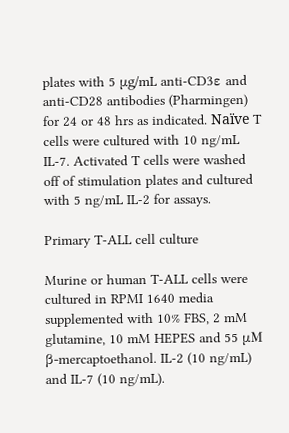plates with 5 μg/mL anti-CD3ε and anti-CD28 antibodies (Pharmingen) for 24 or 48 hrs as indicated. Naïve T cells were cultured with 10 ng/mL IL-7. Activated T cells were washed off of stimulation plates and cultured with 5 ng/mL IL-2 for assays.

Primary T-ALL cell culture

Murine or human T-ALL cells were cultured in RPMI 1640 media supplemented with 10% FBS, 2 mM glutamine, 10 mM HEPES and 55 μM β-mercaptoethanol. IL-2 (10 ng/mL) and IL-7 (10 ng/mL).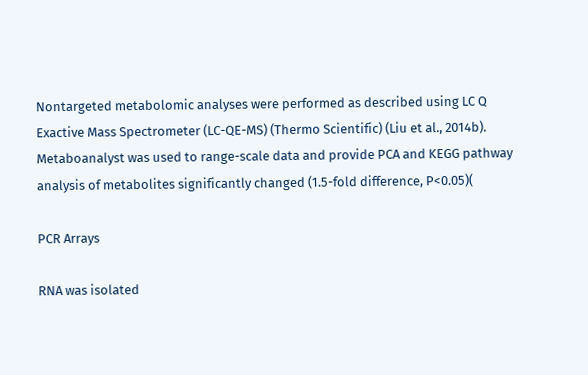Nontargeted metabolomic analyses were performed as described using LC Q Exactive Mass Spectrometer (LC-QE-MS) (Thermo Scientific) (Liu et al., 2014b). Metaboanalyst was used to range-scale data and provide PCA and KEGG pathway analysis of metabolites significantly changed (1.5-fold difference, P<0.05)(

PCR Arrays

RNA was isolated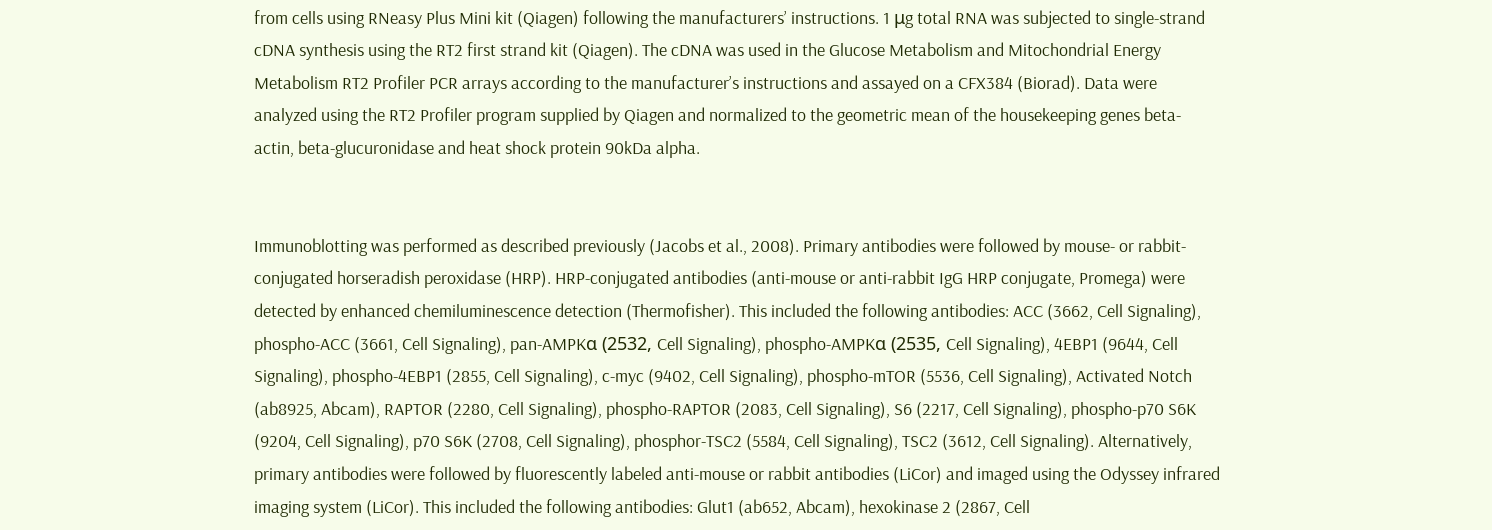from cells using RNeasy Plus Mini kit (Qiagen) following the manufacturers’ instructions. 1 μg total RNA was subjected to single-strand cDNA synthesis using the RT2 first strand kit (Qiagen). The cDNA was used in the Glucose Metabolism and Mitochondrial Energy Metabolism RT2 Profiler PCR arrays according to the manufacturer’s instructions and assayed on a CFX384 (Biorad). Data were analyzed using the RT2 Profiler program supplied by Qiagen and normalized to the geometric mean of the housekeeping genes beta-actin, beta-glucuronidase and heat shock protein 90kDa alpha.


Immunoblotting was performed as described previously (Jacobs et al., 2008). Primary antibodies were followed by mouse- or rabbit-conjugated horseradish peroxidase (HRP). HRP-conjugated antibodies (anti-mouse or anti-rabbit IgG HRP conjugate, Promega) were detected by enhanced chemiluminescence detection (Thermofisher). This included the following antibodies: ACC (3662, Cell Signaling), phospho-ACC (3661, Cell Signaling), pan-AMPKα (2532, Cell Signaling), phospho-AMPKα (2535, Cell Signaling), 4EBP1 (9644, Cell Signaling), phospho-4EBP1 (2855, Cell Signaling), c-myc (9402, Cell Signaling), phospho-mTOR (5536, Cell Signaling), Activated Notch (ab8925, Abcam), RAPTOR (2280, Cell Signaling), phospho-RAPTOR (2083, Cell Signaling), S6 (2217, Cell Signaling), phospho-p70 S6K (9204, Cell Signaling), p70 S6K (2708, Cell Signaling), phosphor-TSC2 (5584, Cell Signaling), TSC2 (3612, Cell Signaling). Alternatively, primary antibodies were followed by fluorescently labeled anti-mouse or rabbit antibodies (LiCor) and imaged using the Odyssey infrared imaging system (LiCor). This included the following antibodies: Glut1 (ab652, Abcam), hexokinase 2 (2867, Cell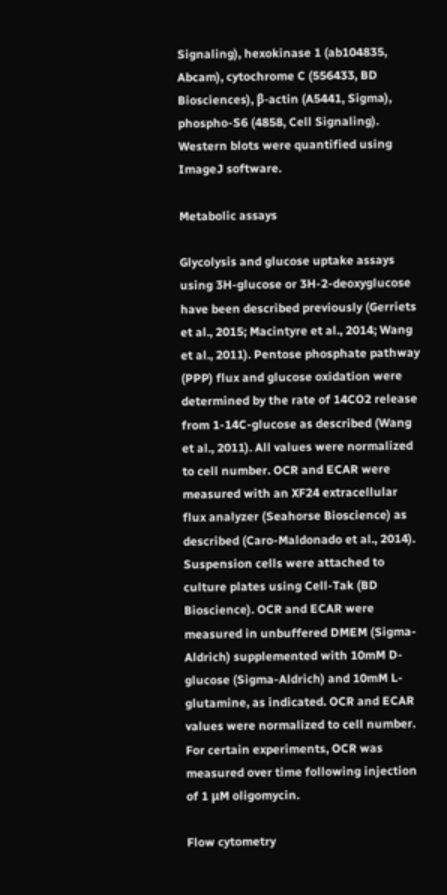Signaling), hexokinase 1 (ab104835, Abcam), cytochrome C (556433, BD Biosciences), β-actin (A5441, Sigma), phospho-S6 (4858, Cell Signaling). Western blots were quantified using ImageJ software.

Metabolic assays

Glycolysis and glucose uptake assays using 3H-glucose or 3H-2-deoxyglucose have been described previously (Gerriets et al., 2015; Macintyre et al., 2014; Wang et al., 2011). Pentose phosphate pathway (PPP) flux and glucose oxidation were determined by the rate of 14CO2 release from 1-14C-glucose as described (Wang et al., 2011). All values were normalized to cell number. OCR and ECAR were measured with an XF24 extracellular flux analyzer (Seahorse Bioscience) as described (Caro-Maldonado et al., 2014). Suspension cells were attached to culture plates using Cell-Tak (BD Bioscience). OCR and ECAR were measured in unbuffered DMEM (Sigma-Aldrich) supplemented with 10mM D-glucose (Sigma-Aldrich) and 10mM L-glutamine, as indicated. OCR and ECAR values were normalized to cell number. For certain experiments, OCR was measured over time following injection of 1 μM oligomycin.

Flow cytometry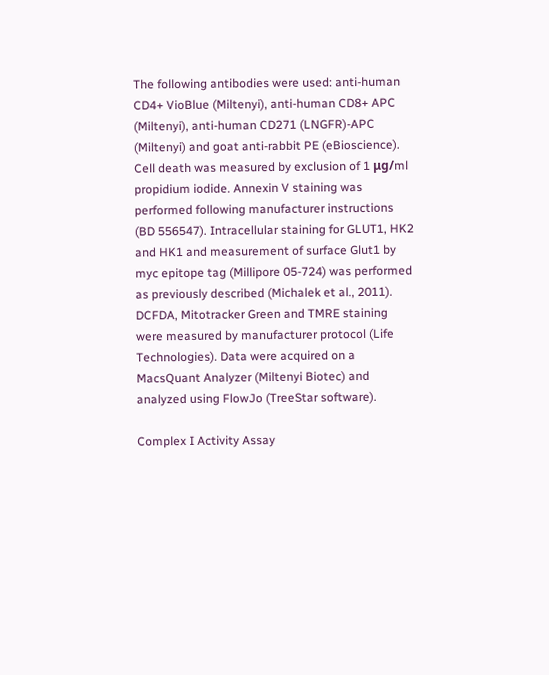The following antibodies were used: anti-human CD4+ VioBlue (Miltenyi), anti-human CD8+ APC (Miltenyi), anti-human CD271 (LNGFR)-APC (Miltenyi) and goat anti-rabbit PE (eBioscience). Cell death was measured by exclusion of 1 μg/ml propidium iodide. Annexin V staining was performed following manufacturer instructions (BD 556547). Intracellular staining for GLUT1, HK2 and HK1 and measurement of surface Glut1 by myc epitope tag (Millipore 05-724) was performed as previously described (Michalek et al., 2011). DCFDA, Mitotracker Green and TMRE staining were measured by manufacturer protocol (Life Technologies). Data were acquired on a MacsQuant Analyzer (Miltenyi Biotec) and analyzed using FlowJo (TreeStar software).

Complex I Activity Assay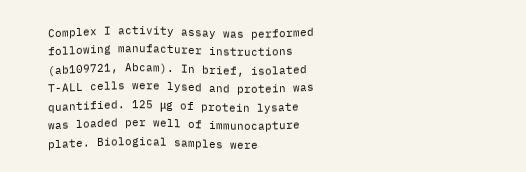Complex I activity assay was performed following manufacturer instructions (ab109721, Abcam). In brief, isolated T-ALL cells were lysed and protein was quantified. 125 μg of protein lysate was loaded per well of immunocapture plate. Biological samples were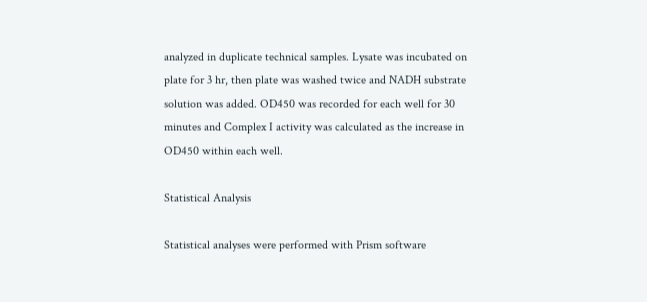analyzed in duplicate technical samples. Lysate was incubated on plate for 3 hr, then plate was washed twice and NADH substrate solution was added. OD450 was recorded for each well for 30 minutes and Complex I activity was calculated as the increase in OD450 within each well.

Statistical Analysis

Statistical analyses were performed with Prism software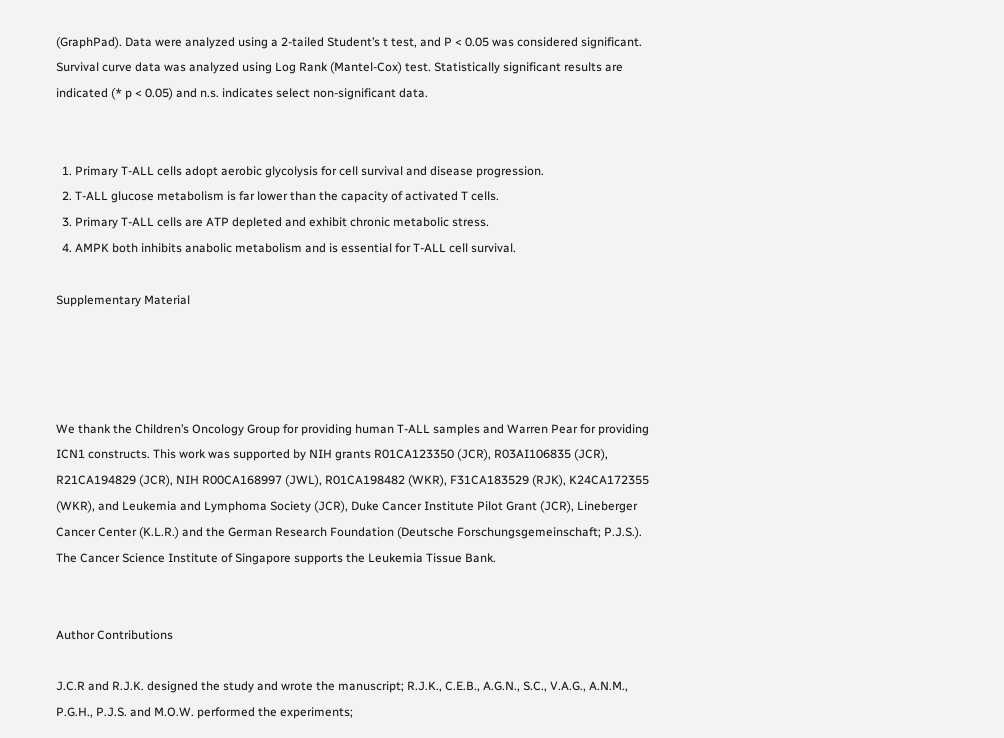(GraphPad). Data were analyzed using a 2-tailed Student’s t test, and P < 0.05 was considered significant. Survival curve data was analyzed using Log Rank (Mantel-Cox) test. Statistically significant results are indicated (* p < 0.05) and n.s. indicates select non-significant data.


  1. Primary T-ALL cells adopt aerobic glycolysis for cell survival and disease progression.
  2. T-ALL glucose metabolism is far lower than the capacity of activated T cells.
  3. Primary T-ALL cells are ATP depleted and exhibit chronic metabolic stress.
  4. AMPK both inhibits anabolic metabolism and is essential for T-ALL cell survival.

Supplementary Material




We thank the Children’s Oncology Group for providing human T-ALL samples and Warren Pear for providing ICN1 constructs. This work was supported by NIH grants R01CA123350 (JCR), R03AI106835 (JCR), R21CA194829 (JCR), NIH R00CA168997 (JWL), R01CA198482 (WKR), F31CA183529 (RJK), K24CA172355 (WKR), and Leukemia and Lymphoma Society (JCR), Duke Cancer Institute Pilot Grant (JCR), Lineberger Cancer Center (K.L.R.) and the German Research Foundation (Deutsche Forschungsgemeinschaft; P.J.S.). The Cancer Science Institute of Singapore supports the Leukemia Tissue Bank.


Author Contributions

J.C.R and R.J.K. designed the study and wrote the manuscript; R.J.K., C.E.B., A.G.N., S.C., V.A.G., A.N.M., P.G.H., P.J.S. and M.O.W. performed the experiments;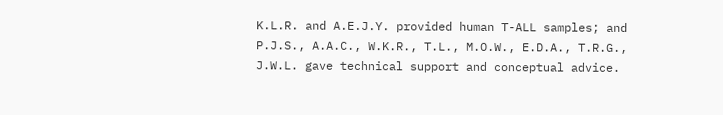K.L.R. and A.E.J.Y. provided human T-ALL samples; and P.J.S., A.A.C., W.K.R., T.L., M.O.W., E.D.A., T.R.G., J.W.L. gave technical support and conceptual advice.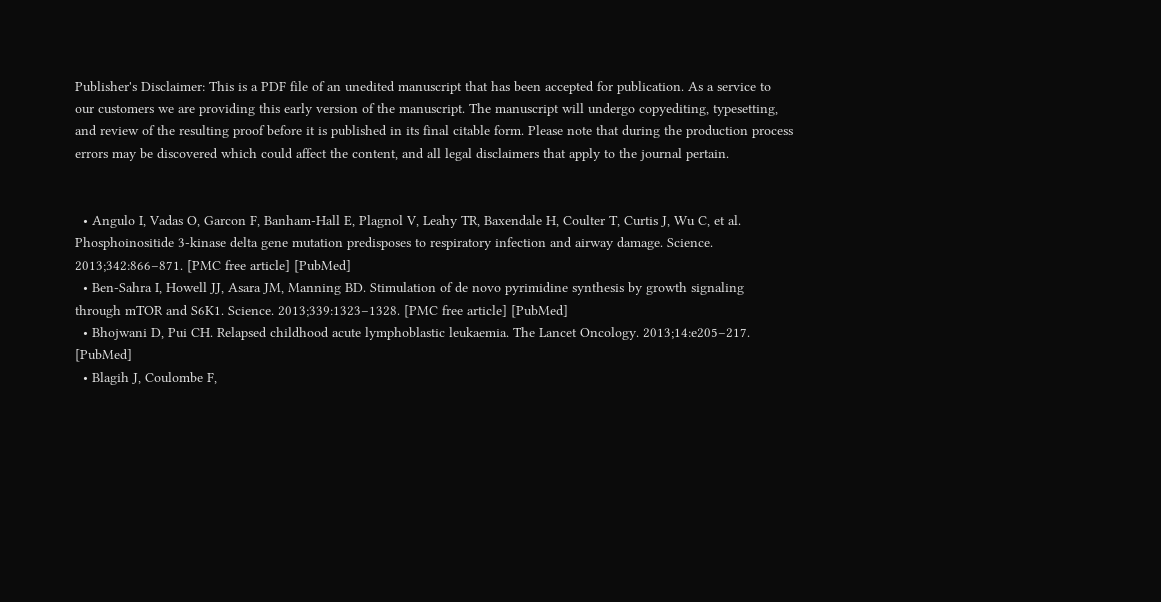Publisher's Disclaimer: This is a PDF file of an unedited manuscript that has been accepted for publication. As a service to our customers we are providing this early version of the manuscript. The manuscript will undergo copyediting, typesetting, and review of the resulting proof before it is published in its final citable form. Please note that during the production process errors may be discovered which could affect the content, and all legal disclaimers that apply to the journal pertain.


  • Angulo I, Vadas O, Garcon F, Banham-Hall E, Plagnol V, Leahy TR, Baxendale H, Coulter T, Curtis J, Wu C, et al. Phosphoinositide 3-kinase delta gene mutation predisposes to respiratory infection and airway damage. Science. 2013;342:866–871. [PMC free article] [PubMed]
  • Ben-Sahra I, Howell JJ, Asara JM, Manning BD. Stimulation of de novo pyrimidine synthesis by growth signaling through mTOR and S6K1. Science. 2013;339:1323–1328. [PMC free article] [PubMed]
  • Bhojwani D, Pui CH. Relapsed childhood acute lymphoblastic leukaemia. The Lancet Oncology. 2013;14:e205–217. [PubMed]
  • Blagih J, Coulombe F,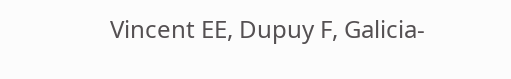Vincent EE, Dupuy F, Galicia-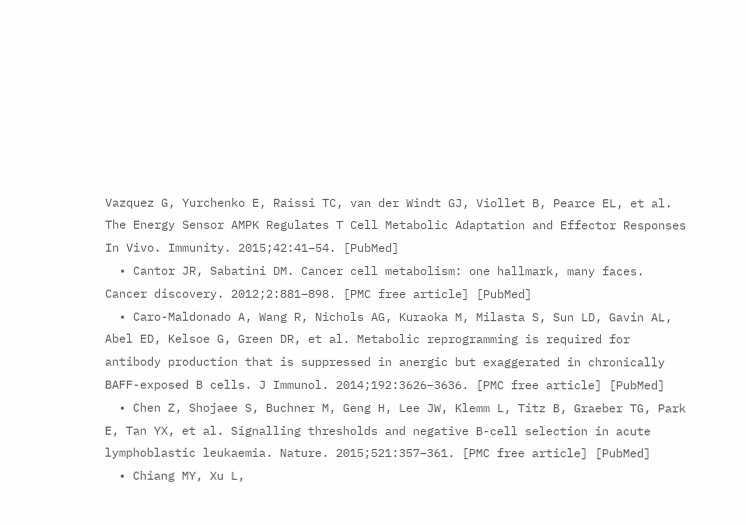Vazquez G, Yurchenko E, Raissi TC, van der Windt GJ, Viollet B, Pearce EL, et al. The Energy Sensor AMPK Regulates T Cell Metabolic Adaptation and Effector Responses In Vivo. Immunity. 2015;42:41–54. [PubMed]
  • Cantor JR, Sabatini DM. Cancer cell metabolism: one hallmark, many faces. Cancer discovery. 2012;2:881–898. [PMC free article] [PubMed]
  • Caro-Maldonado A, Wang R, Nichols AG, Kuraoka M, Milasta S, Sun LD, Gavin AL, Abel ED, Kelsoe G, Green DR, et al. Metabolic reprogramming is required for antibody production that is suppressed in anergic but exaggerated in chronically BAFF-exposed B cells. J Immunol. 2014;192:3626–3636. [PMC free article] [PubMed]
  • Chen Z, Shojaee S, Buchner M, Geng H, Lee JW, Klemm L, Titz B, Graeber TG, Park E, Tan YX, et al. Signalling thresholds and negative B-cell selection in acute lymphoblastic leukaemia. Nature. 2015;521:357–361. [PMC free article] [PubMed]
  • Chiang MY, Xu L,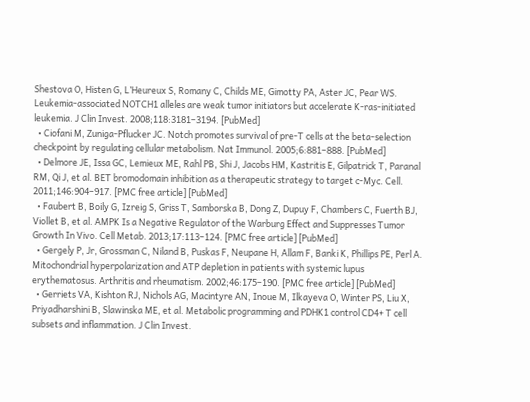Shestova O, Histen G, L’Heureux S, Romany C, Childs ME, Gimotty PA, Aster JC, Pear WS. Leukemia-associated NOTCH1 alleles are weak tumor initiators but accelerate K-ras-initiated leukemia. J Clin Invest. 2008;118:3181–3194. [PubMed]
  • Ciofani M, Zuniga-Pflucker JC. Notch promotes survival of pre-T cells at the beta-selection checkpoint by regulating cellular metabolism. Nat Immunol. 2005;6:881–888. [PubMed]
  • Delmore JE, Issa GC, Lemieux ME, Rahl PB, Shi J, Jacobs HM, Kastritis E, Gilpatrick T, Paranal RM, Qi J, et al. BET bromodomain inhibition as a therapeutic strategy to target c-Myc. Cell. 2011;146:904–917. [PMC free article] [PubMed]
  • Faubert B, Boily G, Izreig S, Griss T, Samborska B, Dong Z, Dupuy F, Chambers C, Fuerth BJ, Viollet B, et al. AMPK Is a Negative Regulator of the Warburg Effect and Suppresses Tumor Growth In Vivo. Cell Metab. 2013;17:113–124. [PMC free article] [PubMed]
  • Gergely P, Jr, Grossman C, Niland B, Puskas F, Neupane H, Allam F, Banki K, Phillips PE, Perl A. Mitochondrial hyperpolarization and ATP depletion in patients with systemic lupus erythematosus. Arthritis and rheumatism. 2002;46:175–190. [PMC free article] [PubMed]
  • Gerriets VA, Kishton RJ, Nichols AG, Macintyre AN, Inoue M, Ilkayeva O, Winter PS, Liu X, Priyadharshini B, Slawinska ME, et al. Metabolic programming and PDHK1 control CD4+ T cell subsets and inflammation. J Clin Invest.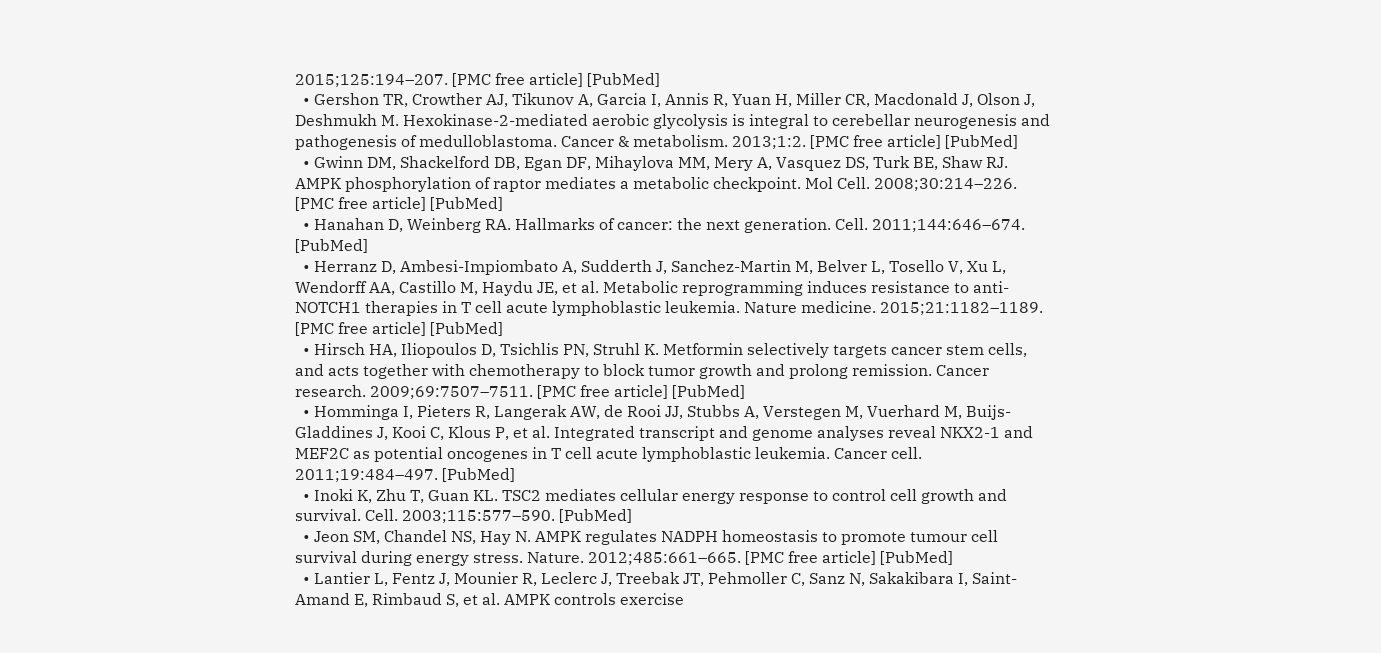2015;125:194–207. [PMC free article] [PubMed]
  • Gershon TR, Crowther AJ, Tikunov A, Garcia I, Annis R, Yuan H, Miller CR, Macdonald J, Olson J, Deshmukh M. Hexokinase-2-mediated aerobic glycolysis is integral to cerebellar neurogenesis and pathogenesis of medulloblastoma. Cancer & metabolism. 2013;1:2. [PMC free article] [PubMed]
  • Gwinn DM, Shackelford DB, Egan DF, Mihaylova MM, Mery A, Vasquez DS, Turk BE, Shaw RJ. AMPK phosphorylation of raptor mediates a metabolic checkpoint. Mol Cell. 2008;30:214–226. [PMC free article] [PubMed]
  • Hanahan D, Weinberg RA. Hallmarks of cancer: the next generation. Cell. 2011;144:646–674. [PubMed]
  • Herranz D, Ambesi-Impiombato A, Sudderth J, Sanchez-Martin M, Belver L, Tosello V, Xu L, Wendorff AA, Castillo M, Haydu JE, et al. Metabolic reprogramming induces resistance to anti-NOTCH1 therapies in T cell acute lymphoblastic leukemia. Nature medicine. 2015;21:1182–1189. [PMC free article] [PubMed]
  • Hirsch HA, Iliopoulos D, Tsichlis PN, Struhl K. Metformin selectively targets cancer stem cells, and acts together with chemotherapy to block tumor growth and prolong remission. Cancer research. 2009;69:7507–7511. [PMC free article] [PubMed]
  • Homminga I, Pieters R, Langerak AW, de Rooi JJ, Stubbs A, Verstegen M, Vuerhard M, Buijs-Gladdines J, Kooi C, Klous P, et al. Integrated transcript and genome analyses reveal NKX2-1 and MEF2C as potential oncogenes in T cell acute lymphoblastic leukemia. Cancer cell. 2011;19:484–497. [PubMed]
  • Inoki K, Zhu T, Guan KL. TSC2 mediates cellular energy response to control cell growth and survival. Cell. 2003;115:577–590. [PubMed]
  • Jeon SM, Chandel NS, Hay N. AMPK regulates NADPH homeostasis to promote tumour cell survival during energy stress. Nature. 2012;485:661–665. [PMC free article] [PubMed]
  • Lantier L, Fentz J, Mounier R, Leclerc J, Treebak JT, Pehmoller C, Sanz N, Sakakibara I, Saint-Amand E, Rimbaud S, et al. AMPK controls exercise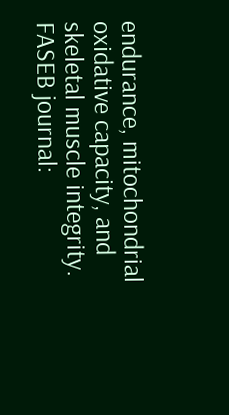endurance, mitochondrial oxidative capacity, and skeletal muscle integrity. FASEB journal: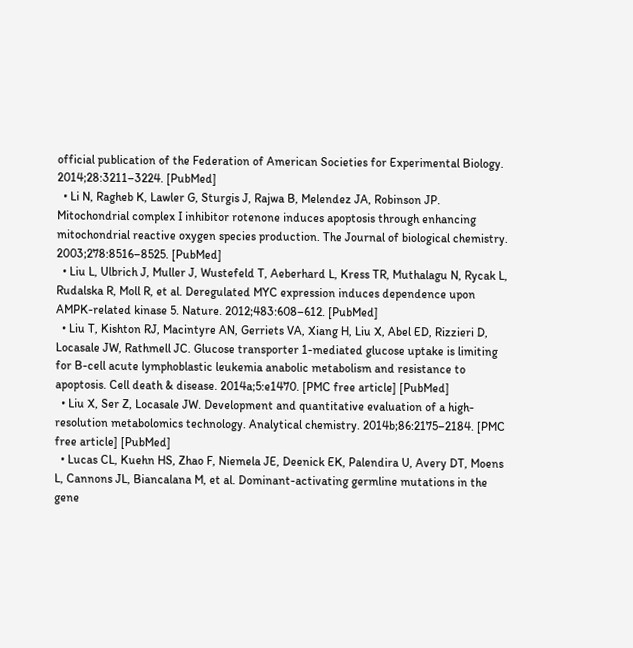official publication of the Federation of American Societies for Experimental Biology. 2014;28:3211–3224. [PubMed]
  • Li N, Ragheb K, Lawler G, Sturgis J, Rajwa B, Melendez JA, Robinson JP. Mitochondrial complex I inhibitor rotenone induces apoptosis through enhancing mitochondrial reactive oxygen species production. The Journal of biological chemistry. 2003;278:8516–8525. [PubMed]
  • Liu L, Ulbrich J, Muller J, Wustefeld T, Aeberhard L, Kress TR, Muthalagu N, Rycak L, Rudalska R, Moll R, et al. Deregulated MYC expression induces dependence upon AMPK-related kinase 5. Nature. 2012;483:608–612. [PubMed]
  • Liu T, Kishton RJ, Macintyre AN, Gerriets VA, Xiang H, Liu X, Abel ED, Rizzieri D, Locasale JW, Rathmell JC. Glucose transporter 1-mediated glucose uptake is limiting for B-cell acute lymphoblastic leukemia anabolic metabolism and resistance to apoptosis. Cell death & disease. 2014a;5:e1470. [PMC free article] [PubMed]
  • Liu X, Ser Z, Locasale JW. Development and quantitative evaluation of a high-resolution metabolomics technology. Analytical chemistry. 2014b;86:2175–2184. [PMC free article] [PubMed]
  • Lucas CL, Kuehn HS, Zhao F, Niemela JE, Deenick EK, Palendira U, Avery DT, Moens L, Cannons JL, Biancalana M, et al. Dominant-activating germline mutations in the gene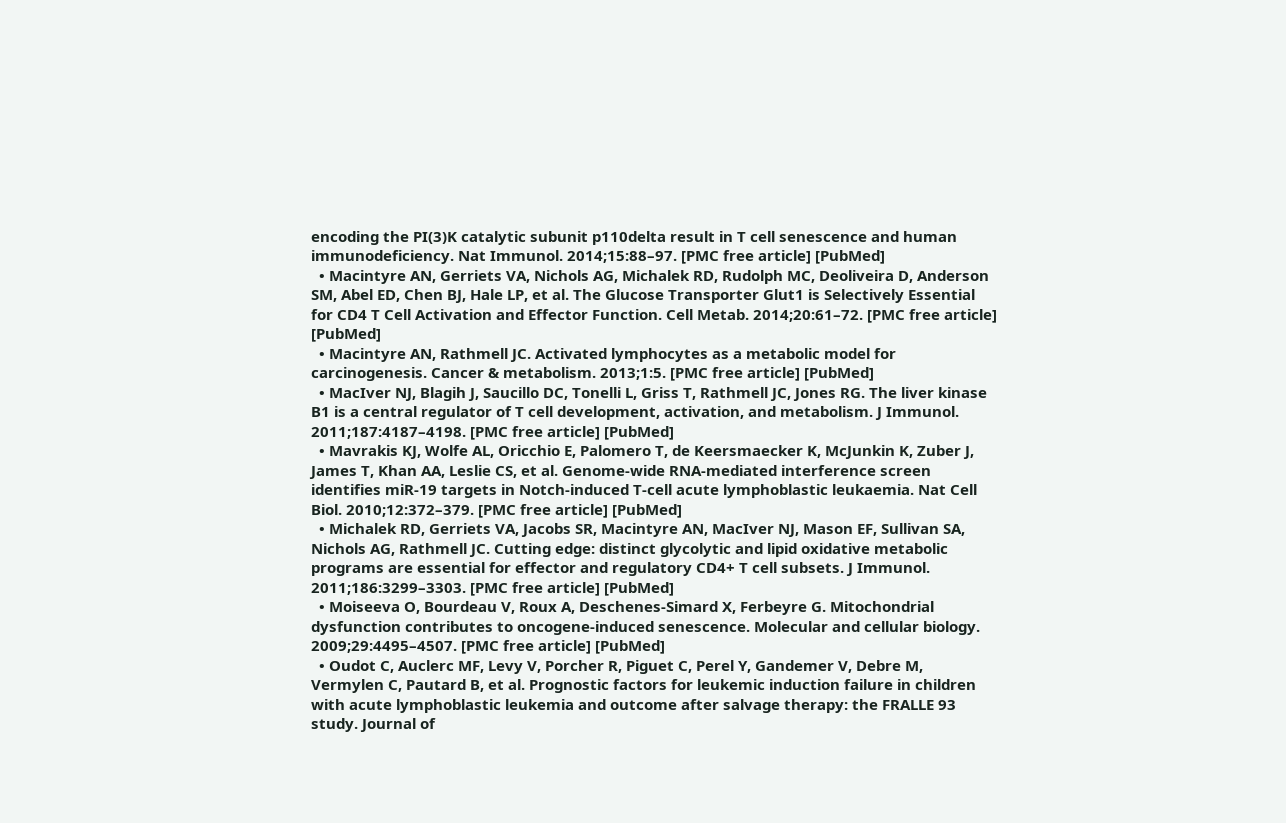encoding the PI(3)K catalytic subunit p110delta result in T cell senescence and human immunodeficiency. Nat Immunol. 2014;15:88–97. [PMC free article] [PubMed]
  • Macintyre AN, Gerriets VA, Nichols AG, Michalek RD, Rudolph MC, Deoliveira D, Anderson SM, Abel ED, Chen BJ, Hale LP, et al. The Glucose Transporter Glut1 is Selectively Essential for CD4 T Cell Activation and Effector Function. Cell Metab. 2014;20:61–72. [PMC free article] [PubMed]
  • Macintyre AN, Rathmell JC. Activated lymphocytes as a metabolic model for carcinogenesis. Cancer & metabolism. 2013;1:5. [PMC free article] [PubMed]
  • MacIver NJ, Blagih J, Saucillo DC, Tonelli L, Griss T, Rathmell JC, Jones RG. The liver kinase B1 is a central regulator of T cell development, activation, and metabolism. J Immunol. 2011;187:4187–4198. [PMC free article] [PubMed]
  • Mavrakis KJ, Wolfe AL, Oricchio E, Palomero T, de Keersmaecker K, McJunkin K, Zuber J, James T, Khan AA, Leslie CS, et al. Genome-wide RNA-mediated interference screen identifies miR-19 targets in Notch-induced T-cell acute lymphoblastic leukaemia. Nat Cell Biol. 2010;12:372–379. [PMC free article] [PubMed]
  • Michalek RD, Gerriets VA, Jacobs SR, Macintyre AN, MacIver NJ, Mason EF, Sullivan SA, Nichols AG, Rathmell JC. Cutting edge: distinct glycolytic and lipid oxidative metabolic programs are essential for effector and regulatory CD4+ T cell subsets. J Immunol. 2011;186:3299–3303. [PMC free article] [PubMed]
  • Moiseeva O, Bourdeau V, Roux A, Deschenes-Simard X, Ferbeyre G. Mitochondrial dysfunction contributes to oncogene-induced senescence. Molecular and cellular biology. 2009;29:4495–4507. [PMC free article] [PubMed]
  • Oudot C, Auclerc MF, Levy V, Porcher R, Piguet C, Perel Y, Gandemer V, Debre M, Vermylen C, Pautard B, et al. Prognostic factors for leukemic induction failure in children with acute lymphoblastic leukemia and outcome after salvage therapy: the FRALLE 93 study. Journal of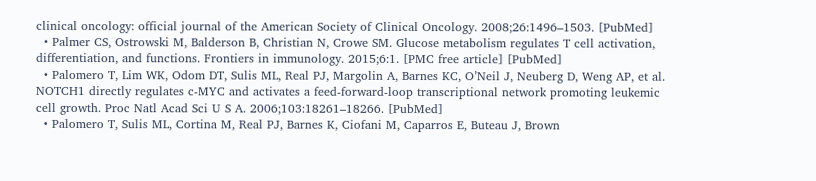clinical oncology: official journal of the American Society of Clinical Oncology. 2008;26:1496–1503. [PubMed]
  • Palmer CS, Ostrowski M, Balderson B, Christian N, Crowe SM. Glucose metabolism regulates T cell activation, differentiation, and functions. Frontiers in immunology. 2015;6:1. [PMC free article] [PubMed]
  • Palomero T, Lim WK, Odom DT, Sulis ML, Real PJ, Margolin A, Barnes KC, O’Neil J, Neuberg D, Weng AP, et al. NOTCH1 directly regulates c-MYC and activates a feed-forward-loop transcriptional network promoting leukemic cell growth. Proc Natl Acad Sci U S A. 2006;103:18261–18266. [PubMed]
  • Palomero T, Sulis ML, Cortina M, Real PJ, Barnes K, Ciofani M, Caparros E, Buteau J, Brown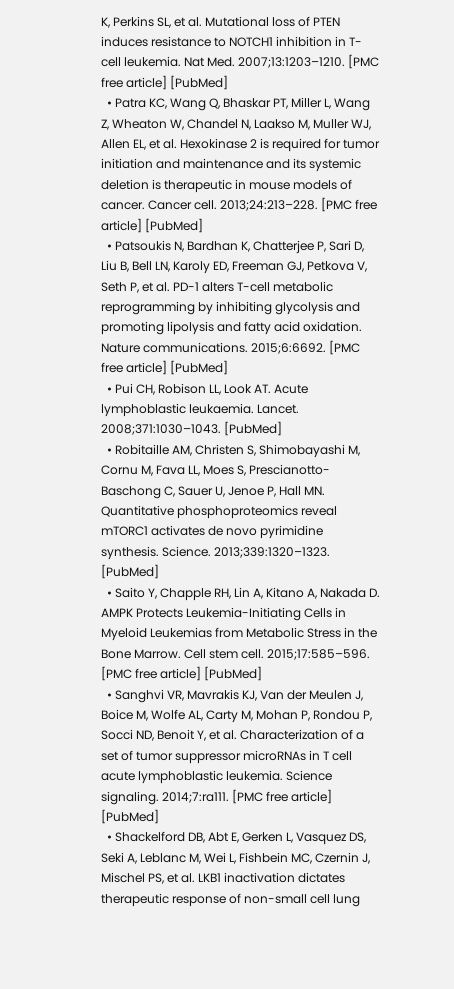K, Perkins SL, et al. Mutational loss of PTEN induces resistance to NOTCH1 inhibition in T-cell leukemia. Nat Med. 2007;13:1203–1210. [PMC free article] [PubMed]
  • Patra KC, Wang Q, Bhaskar PT, Miller L, Wang Z, Wheaton W, Chandel N, Laakso M, Muller WJ, Allen EL, et al. Hexokinase 2 is required for tumor initiation and maintenance and its systemic deletion is therapeutic in mouse models of cancer. Cancer cell. 2013;24:213–228. [PMC free article] [PubMed]
  • Patsoukis N, Bardhan K, Chatterjee P, Sari D, Liu B, Bell LN, Karoly ED, Freeman GJ, Petkova V, Seth P, et al. PD-1 alters T-cell metabolic reprogramming by inhibiting glycolysis and promoting lipolysis and fatty acid oxidation. Nature communications. 2015;6:6692. [PMC free article] [PubMed]
  • Pui CH, Robison LL, Look AT. Acute lymphoblastic leukaemia. Lancet. 2008;371:1030–1043. [PubMed]
  • Robitaille AM, Christen S, Shimobayashi M, Cornu M, Fava LL, Moes S, Prescianotto-Baschong C, Sauer U, Jenoe P, Hall MN. Quantitative phosphoproteomics reveal mTORC1 activates de novo pyrimidine synthesis. Science. 2013;339:1320–1323. [PubMed]
  • Saito Y, Chapple RH, Lin A, Kitano A, Nakada D. AMPK Protects Leukemia-Initiating Cells in Myeloid Leukemias from Metabolic Stress in the Bone Marrow. Cell stem cell. 2015;17:585–596. [PMC free article] [PubMed]
  • Sanghvi VR, Mavrakis KJ, Van der Meulen J, Boice M, Wolfe AL, Carty M, Mohan P, Rondou P, Socci ND, Benoit Y, et al. Characterization of a set of tumor suppressor microRNAs in T cell acute lymphoblastic leukemia. Science signaling. 2014;7:ra111. [PMC free article] [PubMed]
  • Shackelford DB, Abt E, Gerken L, Vasquez DS, Seki A, Leblanc M, Wei L, Fishbein MC, Czernin J, Mischel PS, et al. LKB1 inactivation dictates therapeutic response of non-small cell lung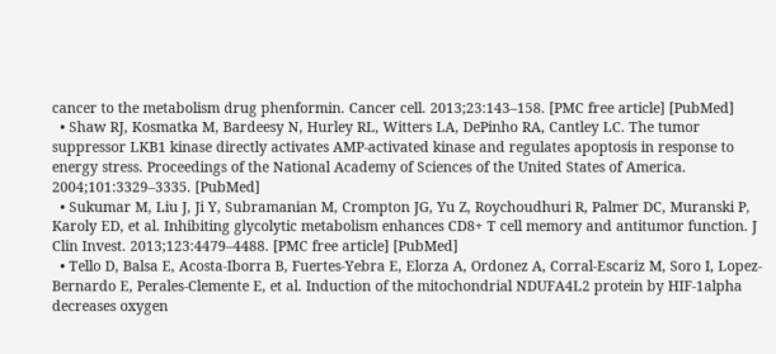cancer to the metabolism drug phenformin. Cancer cell. 2013;23:143–158. [PMC free article] [PubMed]
  • Shaw RJ, Kosmatka M, Bardeesy N, Hurley RL, Witters LA, DePinho RA, Cantley LC. The tumor suppressor LKB1 kinase directly activates AMP-activated kinase and regulates apoptosis in response to energy stress. Proceedings of the National Academy of Sciences of the United States of America. 2004;101:3329–3335. [PubMed]
  • Sukumar M, Liu J, Ji Y, Subramanian M, Crompton JG, Yu Z, Roychoudhuri R, Palmer DC, Muranski P, Karoly ED, et al. Inhibiting glycolytic metabolism enhances CD8+ T cell memory and antitumor function. J Clin Invest. 2013;123:4479–4488. [PMC free article] [PubMed]
  • Tello D, Balsa E, Acosta-Iborra B, Fuertes-Yebra E, Elorza A, Ordonez A, Corral-Escariz M, Soro I, Lopez-Bernardo E, Perales-Clemente E, et al. Induction of the mitochondrial NDUFA4L2 protein by HIF-1alpha decreases oxygen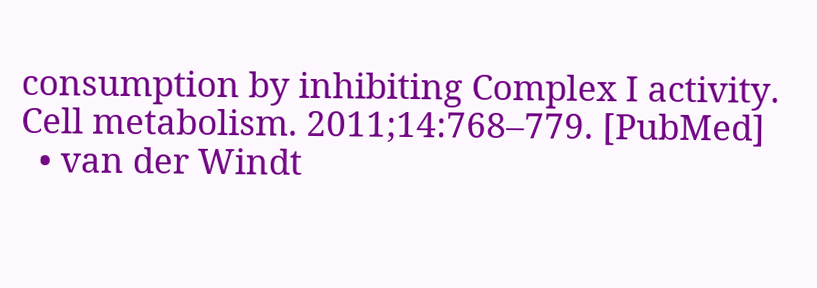consumption by inhibiting Complex I activity. Cell metabolism. 2011;14:768–779. [PubMed]
  • van der Windt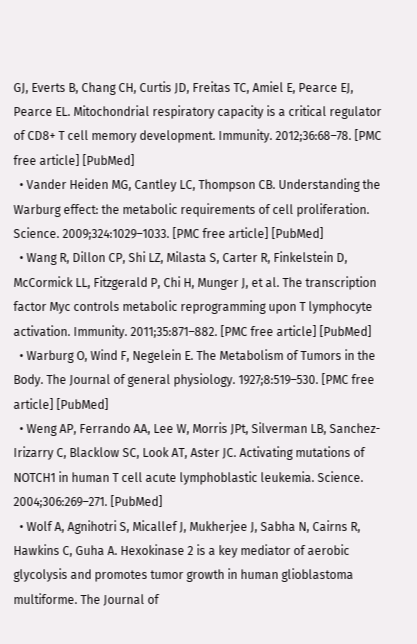GJ, Everts B, Chang CH, Curtis JD, Freitas TC, Amiel E, Pearce EJ, Pearce EL. Mitochondrial respiratory capacity is a critical regulator of CD8+ T cell memory development. Immunity. 2012;36:68–78. [PMC free article] [PubMed]
  • Vander Heiden MG, Cantley LC, Thompson CB. Understanding the Warburg effect: the metabolic requirements of cell proliferation. Science. 2009;324:1029–1033. [PMC free article] [PubMed]
  • Wang R, Dillon CP, Shi LZ, Milasta S, Carter R, Finkelstein D, McCormick LL, Fitzgerald P, Chi H, Munger J, et al. The transcription factor Myc controls metabolic reprogramming upon T lymphocyte activation. Immunity. 2011;35:871–882. [PMC free article] [PubMed]
  • Warburg O, Wind F, Negelein E. The Metabolism of Tumors in the Body. The Journal of general physiology. 1927;8:519–530. [PMC free article] [PubMed]
  • Weng AP, Ferrando AA, Lee W, Morris JPt, Silverman LB, Sanchez-Irizarry C, Blacklow SC, Look AT, Aster JC. Activating mutations of NOTCH1 in human T cell acute lymphoblastic leukemia. Science. 2004;306:269–271. [PubMed]
  • Wolf A, Agnihotri S, Micallef J, Mukherjee J, Sabha N, Cairns R, Hawkins C, Guha A. Hexokinase 2 is a key mediator of aerobic glycolysis and promotes tumor growth in human glioblastoma multiforme. The Journal of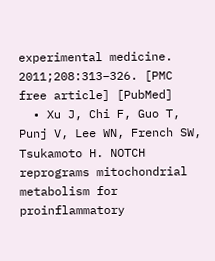experimental medicine. 2011;208:313–326. [PMC free article] [PubMed]
  • Xu J, Chi F, Guo T, Punj V, Lee WN, French SW, Tsukamoto H. NOTCH reprograms mitochondrial metabolism for proinflammatory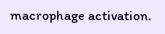macrophage activation.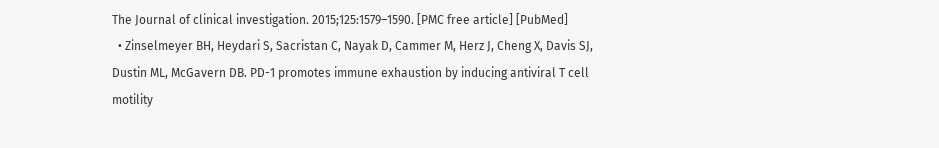The Journal of clinical investigation. 2015;125:1579–1590. [PMC free article] [PubMed]
  • Zinselmeyer BH, Heydari S, Sacristan C, Nayak D, Cammer M, Herz J, Cheng X, Davis SJ, Dustin ML, McGavern DB. PD-1 promotes immune exhaustion by inducing antiviral T cell motility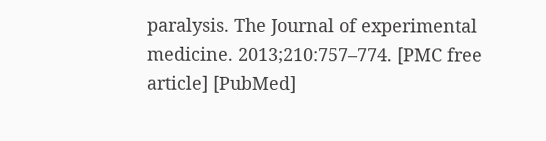paralysis. The Journal of experimental medicine. 2013;210:757–774. [PMC free article] [PubMed]